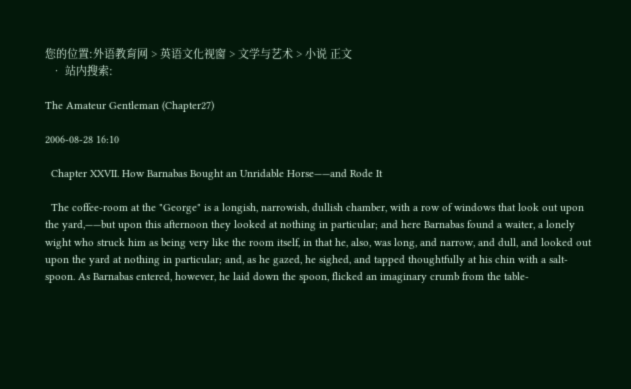您的位置:外语教育网 > 英语文化视窗 > 文学与艺术 > 小说 正文
  • 站内搜索:

The Amateur Gentleman (Chapter27)

2006-08-28 16:10

  Chapter XXVII. How Barnabas Bought an Unridable Horse——and Rode It

  The coffee-room at the "George" is a longish, narrowish, dullish chamber, with a row of windows that look out upon the yard,——but upon this afternoon they looked at nothing in particular; and here Barnabas found a waiter, a lonely wight who struck him as being very like the room itself, in that he, also, was long, and narrow, and dull, and looked out upon the yard at nothing in particular; and, as he gazed, he sighed, and tapped thoughtfully at his chin with a salt-spoon. As Barnabas entered, however, he laid down the spoon, flicked an imaginary crumb from the table-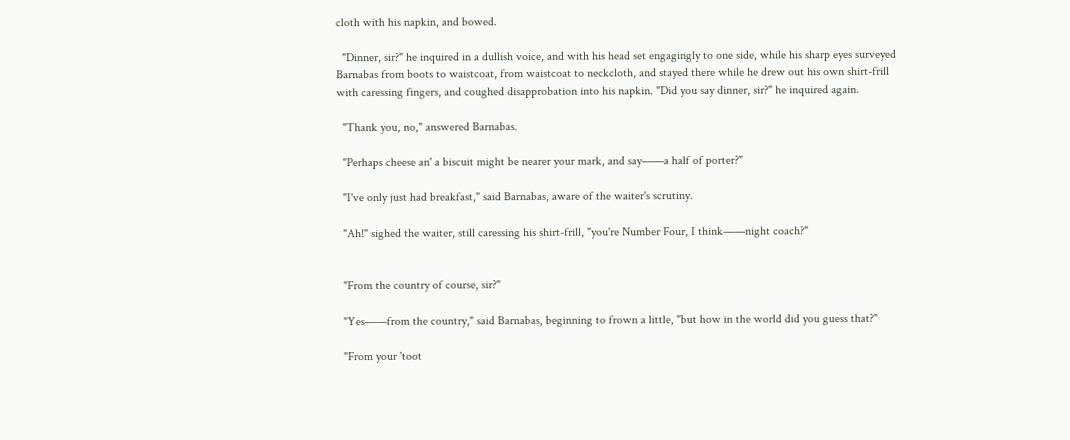cloth with his napkin, and bowed.

  "Dinner, sir?" he inquired in a dullish voice, and with his head set engagingly to one side, while his sharp eyes surveyed Barnabas from boots to waistcoat, from waistcoat to neckcloth, and stayed there while he drew out his own shirt-frill with caressing fingers, and coughed disapprobation into his napkin. "Did you say dinner, sir?" he inquired again.

  "Thank you, no," answered Barnabas.

  "Perhaps cheese an' a biscuit might be nearer your mark, and say——a half of porter?"

  "I've only just had breakfast," said Barnabas, aware of the waiter's scrutiny.

  "Ah!" sighed the waiter, still caressing his shirt-frill, "you're Number Four, I think——night coach?"


  "From the country of course, sir?"

  "Yes——from the country," said Barnabas, beginning to frown a little, "but how in the world did you guess that?"

  "From your 'toot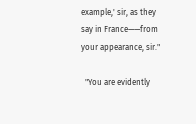example,' sir, as they say in France——from your appearance, sir."

  "You are evidently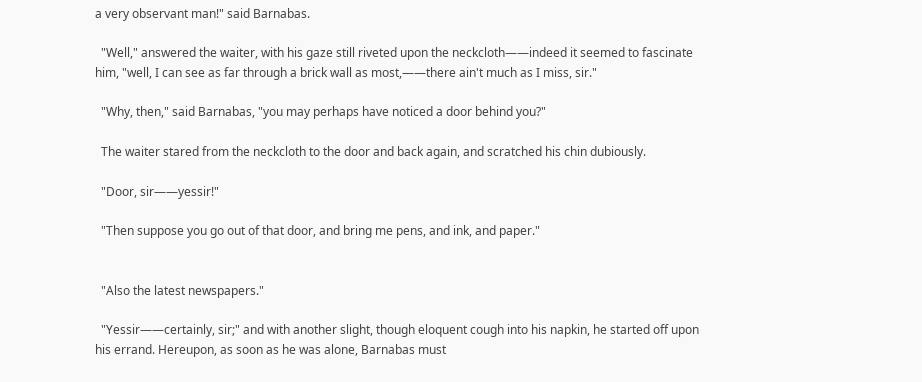a very observant man!" said Barnabas.

  "Well," answered the waiter, with his gaze still riveted upon the neckcloth——indeed it seemed to fascinate him, "well, I can see as far through a brick wall as most,——there ain't much as I miss, sir."

  "Why, then," said Barnabas, "you may perhaps have noticed a door behind you?"

  The waiter stared from the neckcloth to the door and back again, and scratched his chin dubiously.

  "Door, sir——yessir!"

  "Then suppose you go out of that door, and bring me pens, and ink, and paper."


  "Also the latest newspapers."

  "Yessir——certainly, sir;" and with another slight, though eloquent cough into his napkin, he started off upon his errand. Hereupon, as soon as he was alone, Barnabas must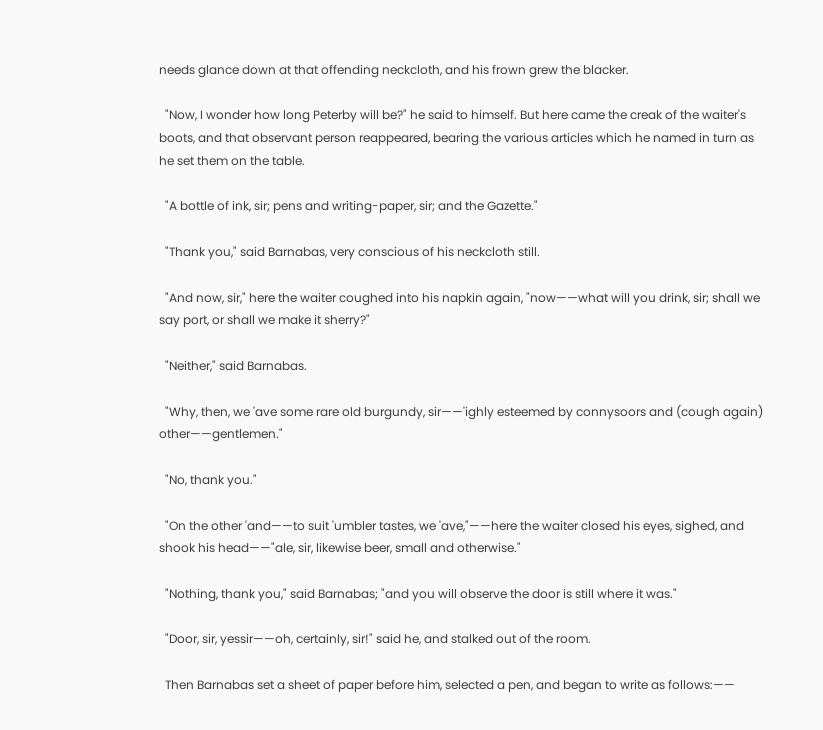needs glance down at that offending neckcloth, and his frown grew the blacker.

  "Now, I wonder how long Peterby will be?" he said to himself. But here came the creak of the waiter's boots, and that observant person reappeared, bearing the various articles which he named in turn as he set them on the table.

  "A bottle of ink, sir; pens and writing-paper, sir; and the Gazette."

  "Thank you," said Barnabas, very conscious of his neckcloth still.

  "And now, sir," here the waiter coughed into his napkin again, "now——what will you drink, sir; shall we say port, or shall we make it sherry?"

  "Neither," said Barnabas.

  "Why, then, we 'ave some rare old burgundy, sir——'ighly esteemed by connysoors and (cough again) other——gentlemen."

  "No, thank you."

  "On the other 'and——to suit 'umbler tastes, we 'ave,"——here the waiter closed his eyes, sighed, and shook his head——"ale, sir, likewise beer, small and otherwise."

  "Nothing, thank you," said Barnabas; "and you will observe the door is still where it was."

  "Door, sir, yessir——oh, certainly, sir!" said he, and stalked out of the room.

  Then Barnabas set a sheet of paper before him, selected a pen, and began to write as follows:——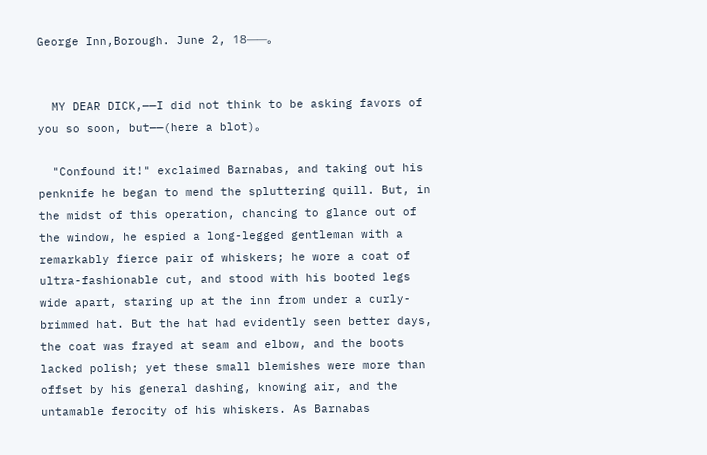George Inn,Borough. June 2, 18——。


  MY DEAR DICK,——I did not think to be asking favors of you so soon, but——(here a blot)。

  "Confound it!" exclaimed Barnabas, and taking out his penknife he began to mend the spluttering quill. But, in the midst of this operation, chancing to glance out of the window, he espied a long-legged gentleman with a remarkably fierce pair of whiskers; he wore a coat of ultra-fashionable cut, and stood with his booted legs wide apart, staring up at the inn from under a curly-brimmed hat. But the hat had evidently seen better days, the coat was frayed at seam and elbow, and the boots lacked polish; yet these small blemishes were more than offset by his general dashing, knowing air, and the untamable ferocity of his whiskers. As Barnabas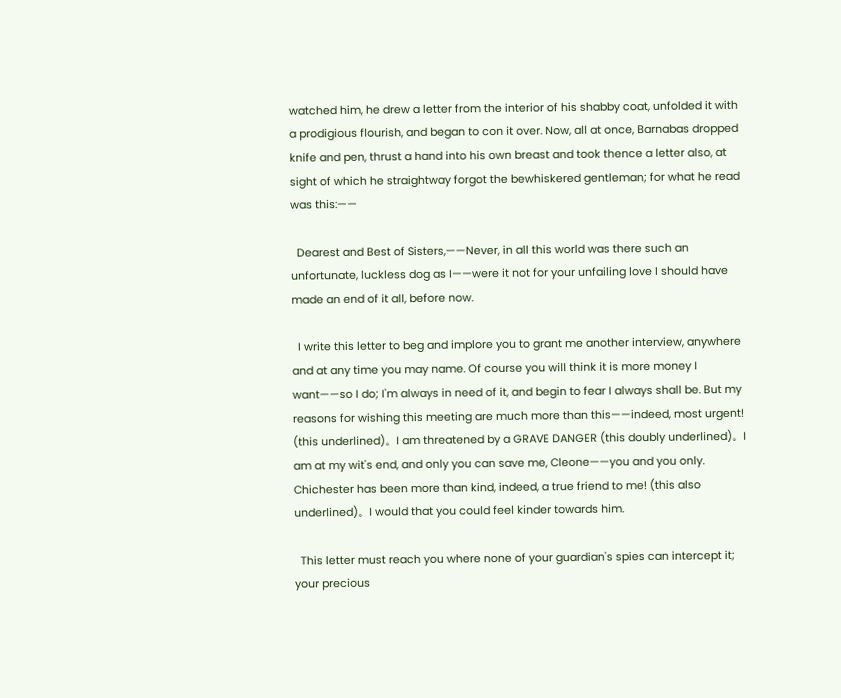watched him, he drew a letter from the interior of his shabby coat, unfolded it with a prodigious flourish, and began to con it over. Now, all at once, Barnabas dropped knife and pen, thrust a hand into his own breast and took thence a letter also, at sight of which he straightway forgot the bewhiskered gentleman; for what he read was this:——

  Dearest and Best of Sisters,——Never, in all this world was there such an unfortunate, luckless dog as I——were it not for your unfailing love I should have made an end of it all, before now.

  I write this letter to beg and implore you to grant me another interview, anywhere and at any time you may name. Of course you will think it is more money I want——so I do; I'm always in need of it, and begin to fear I always shall be. But my reasons for wishing this meeting are much more than this——indeed, most urgent! (this underlined)。 I am threatened by a GRAVE DANGER (this doubly underlined)。 I am at my wit's end, and only you can save me, Cleone——you and you only. Chichester has been more than kind, indeed, a true friend to me! (this also underlined)。 I would that you could feel kinder towards him.

  This letter must reach you where none of your guardian's spies can intercept it; your precious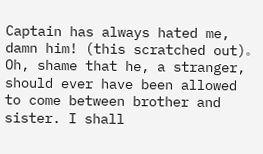Captain has always hated me, damn him! (this scratched out)。 Oh, shame that he, a stranger, should ever have been allowed to come between brother and sister. I shall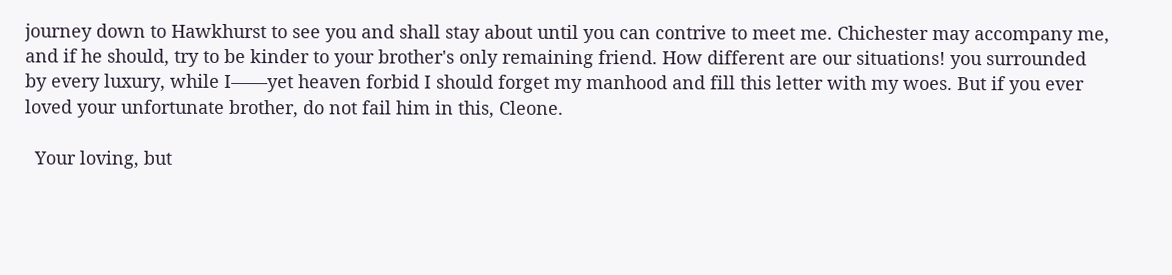journey down to Hawkhurst to see you and shall stay about until you can contrive to meet me. Chichester may accompany me, and if he should, try to be kinder to your brother's only remaining friend. How different are our situations! you surrounded by every luxury, while I——yet heaven forbid I should forget my manhood and fill this letter with my woes. But if you ever loved your unfortunate brother, do not fail him in this, Cleone.

  Your loving, but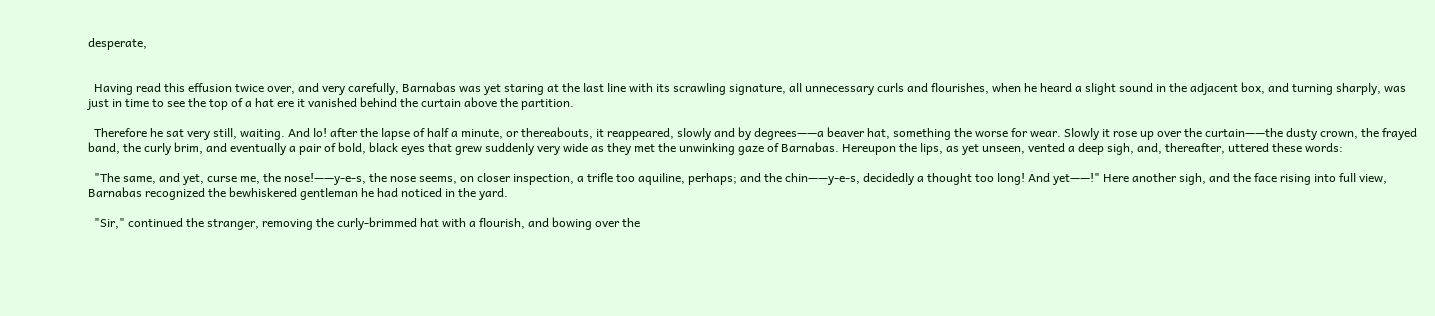desperate,


  Having read this effusion twice over, and very carefully, Barnabas was yet staring at the last line with its scrawling signature, all unnecessary curls and flourishes, when he heard a slight sound in the adjacent box, and turning sharply, was just in time to see the top of a hat ere it vanished behind the curtain above the partition.

  Therefore he sat very still, waiting. And lo! after the lapse of half a minute, or thereabouts, it reappeared, slowly and by degrees——a beaver hat, something the worse for wear. Slowly it rose up over the curtain——the dusty crown, the frayed band, the curly brim, and eventually a pair of bold, black eyes that grew suddenly very wide as they met the unwinking gaze of Barnabas. Hereupon the lips, as yet unseen, vented a deep sigh, and, thereafter, uttered these words:

  "The same, and yet, curse me, the nose!——y-e-s, the nose seems, on closer inspection, a trifle too aquiline, perhaps; and the chin——y-e-s, decidedly a thought too long! And yet——!" Here another sigh, and the face rising into full view, Barnabas recognized the bewhiskered gentleman he had noticed in the yard.

  "Sir," continued the stranger, removing the curly-brimmed hat with a flourish, and bowing over the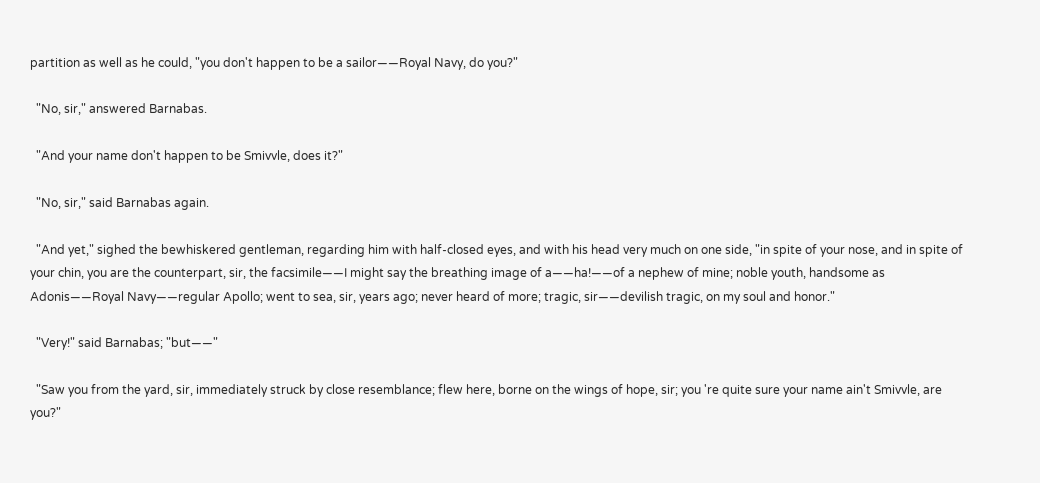partition as well as he could, "you don't happen to be a sailor——Royal Navy, do you?"

  "No, sir," answered Barnabas.

  "And your name don't happen to be Smivvle, does it?"

  "No, sir," said Barnabas again.

  "And yet," sighed the bewhiskered gentleman, regarding him with half-closed eyes, and with his head very much on one side, "in spite of your nose, and in spite of your chin, you are the counterpart, sir, the facsimile——I might say the breathing image of a——ha!——of a nephew of mine; noble youth, handsome as Adonis——Royal Navy——regular Apollo; went to sea, sir, years ago; never heard of more; tragic, sir——devilish tragic, on my soul and honor."

  "Very!" said Barnabas; "but——"

  "Saw you from the yard, sir, immediately struck by close resemblance; flew here, borne on the wings of hope, sir; you 're quite sure your name ain't Smivvle, are you?"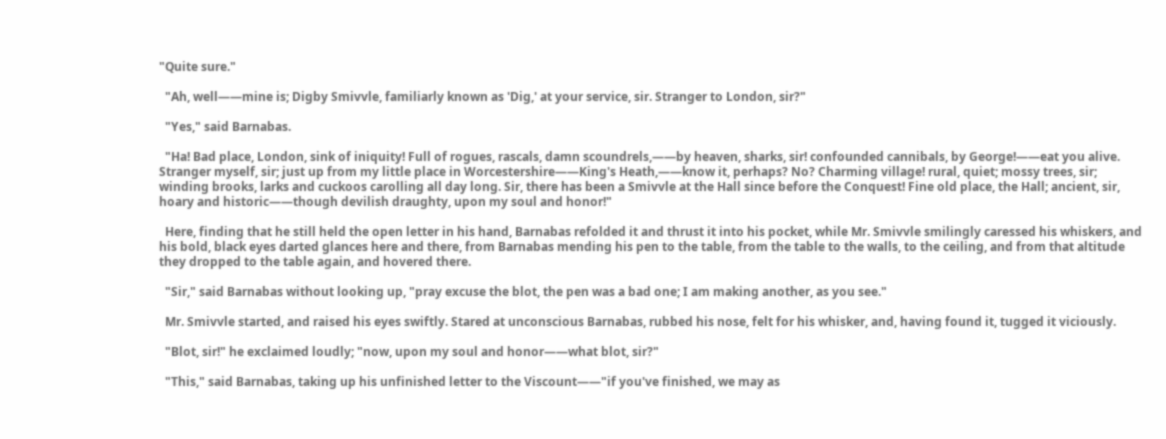"Quite sure."

  "Ah, well——mine is; Digby Smivvle, familiarly known as 'Dig,' at your service, sir. Stranger to London, sir?"

  "Yes," said Barnabas.

  "Ha! Bad place, London, sink of iniquity! Full of rogues, rascals, damn scoundrels,——by heaven, sharks, sir! confounded cannibals, by George!——eat you alive. Stranger myself, sir; just up from my little place in Worcestershire——King's Heath,——know it, perhaps? No? Charming village! rural, quiet; mossy trees, sir; winding brooks, larks and cuckoos carolling all day long. Sir, there has been a Smivvle at the Hall since before the Conquest! Fine old place, the Hall; ancient, sir, hoary and historic——though devilish draughty, upon my soul and honor!"

  Here, finding that he still held the open letter in his hand, Barnabas refolded it and thrust it into his pocket, while Mr. Smivvle smilingly caressed his whiskers, and his bold, black eyes darted glances here and there, from Barnabas mending his pen to the table, from the table to the walls, to the ceiling, and from that altitude they dropped to the table again, and hovered there.

  "Sir," said Barnabas without looking up, "pray excuse the blot, the pen was a bad one; I am making another, as you see."

  Mr. Smivvle started, and raised his eyes swiftly. Stared at unconscious Barnabas, rubbed his nose, felt for his whisker, and, having found it, tugged it viciously.

  "Blot, sir!" he exclaimed loudly; "now, upon my soul and honor——what blot, sir?"

  "This," said Barnabas, taking up his unfinished letter to the Viscount——"if you've finished, we may as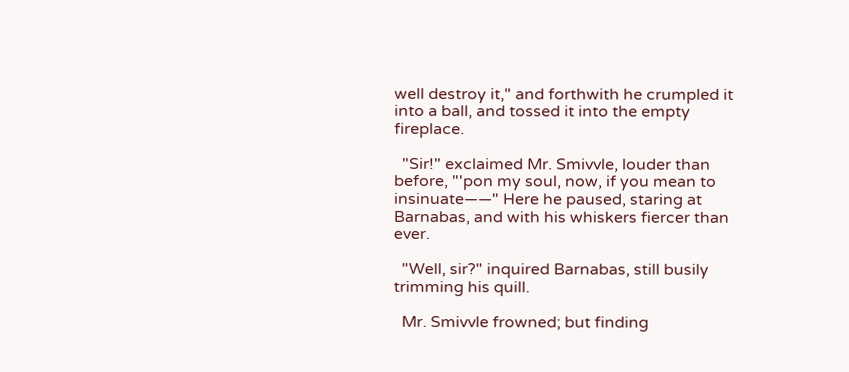well destroy it," and forthwith he crumpled it into a ball, and tossed it into the empty fireplace.

  "Sir!" exclaimed Mr. Smivvle, louder than before, "'pon my soul, now, if you mean to insinuate——" Here he paused, staring at Barnabas, and with his whiskers fiercer than ever.

  "Well, sir?" inquired Barnabas, still busily trimming his quill.

  Mr. Smivvle frowned; but finding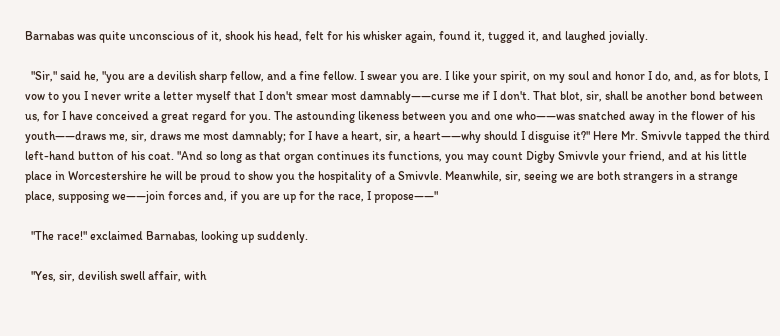Barnabas was quite unconscious of it, shook his head, felt for his whisker again, found it, tugged it, and laughed jovially.

  "Sir," said he, "you are a devilish sharp fellow, and a fine fellow. I swear you are. I like your spirit, on my soul and honor I do, and, as for blots, I vow to you I never write a letter myself that I don't smear most damnably——curse me if I don't. That blot, sir, shall be another bond between us, for I have conceived a great regard for you. The astounding likeness between you and one who——was snatched away in the flower of his youth——draws me, sir, draws me most damnably; for I have a heart, sir, a heart——why should I disguise it?" Here Mr. Smivvle tapped the third left-hand button of his coat. "And so long as that organ continues its functions, you may count Digby Smivvle your friend, and at his little place in Worcestershire he will be proud to show you the hospitality of a Smivvle. Meanwhile, sir, seeing we are both strangers in a strange place, supposing we——join forces and, if you are up for the race, I propose——"

  "The race!" exclaimed Barnabas, looking up suddenly.

  "Yes, sir, devilish swell affair, with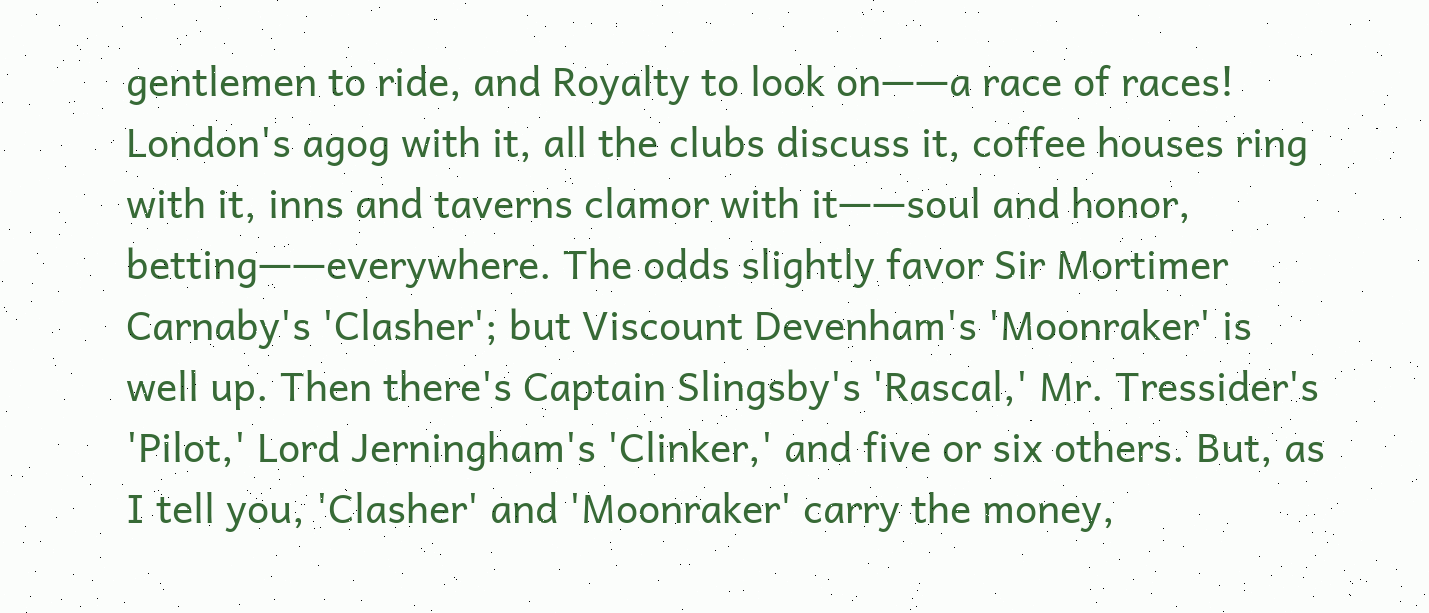gentlemen to ride, and Royalty to look on——a race of races! London's agog with it, all the clubs discuss it, coffee houses ring with it, inns and taverns clamor with it——soul and honor, betting——everywhere. The odds slightly favor Sir Mortimer Carnaby's 'Clasher'; but Viscount Devenham's 'Moonraker' is well up. Then there's Captain Slingsby's 'Rascal,' Mr. Tressider's 'Pilot,' Lord Jerningham's 'Clinker,' and five or six others. But, as I tell you, 'Clasher' and 'Moonraker' carry the money,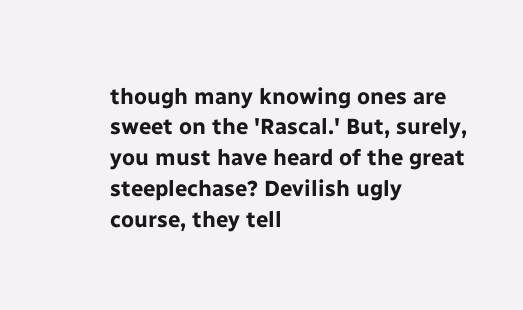though many knowing ones are sweet on the 'Rascal.' But, surely, you must have heard of the great steeplechase? Devilish ugly course, they tell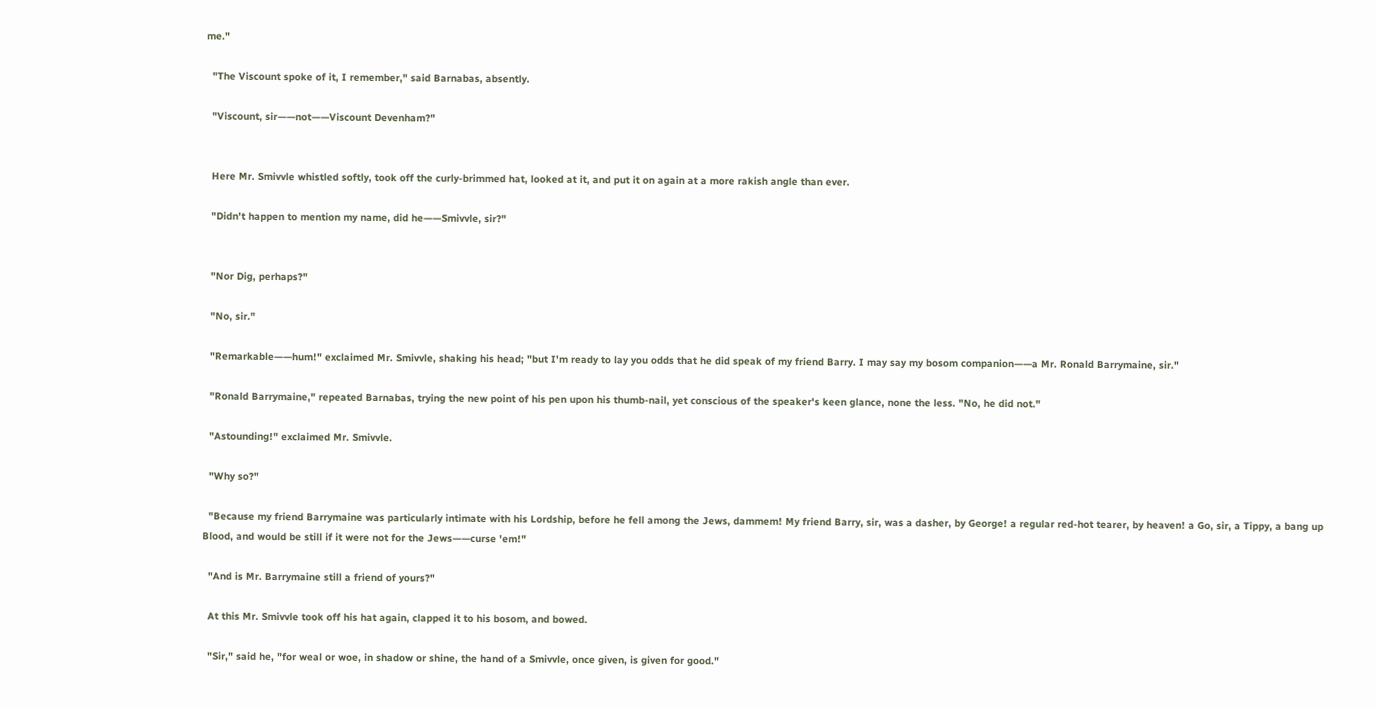me."

  "The Viscount spoke of it, I remember," said Barnabas, absently.

  "Viscount, sir——not——Viscount Devenham?"


  Here Mr. Smivvle whistled softly, took off the curly-brimmed hat, looked at it, and put it on again at a more rakish angle than ever.

  "Didn't happen to mention my name, did he——Smivvle, sir?"


  "Nor Dig, perhaps?"

  "No, sir."

  "Remarkable——hum!" exclaimed Mr. Smivvle, shaking his head; "but I'm ready to lay you odds that he did speak of my friend Barry. I may say my bosom companion——a Mr. Ronald Barrymaine, sir."

  "Ronald Barrymaine," repeated Barnabas, trying the new point of his pen upon his thumb-nail, yet conscious of the speaker's keen glance, none the less. "No, he did not."

  "Astounding!" exclaimed Mr. Smivvle.

  "Why so?"

  "Because my friend Barrymaine was particularly intimate with his Lordship, before he fell among the Jews, dammem! My friend Barry, sir, was a dasher, by George! a regular red-hot tearer, by heaven! a Go, sir, a Tippy, a bang up Blood, and would be still if it were not for the Jews——curse 'em!"

  "And is Mr. Barrymaine still a friend of yours?"

  At this Mr. Smivvle took off his hat again, clapped it to his bosom, and bowed.

  "Sir," said he, "for weal or woe, in shadow or shine, the hand of a Smivvle, once given, is given for good."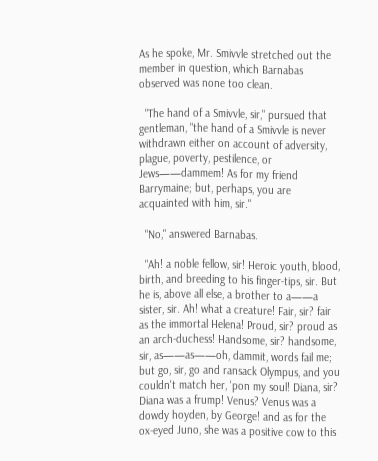As he spoke, Mr. Smivvle stretched out the member in question, which Barnabas observed was none too clean.

  "The hand of a Smivvle, sir," pursued that gentleman, "the hand of a Smivvle is never withdrawn either on account of adversity, plague, poverty, pestilence, or Jews——dammem! As for my friend Barrymaine; but, perhaps, you are acquainted with him, sir."

  "No," answered Barnabas.

  "Ah! a noble fellow, sir! Heroic youth, blood, birth, and breeding to his finger-tips, sir. But he is, above all else, a brother to a——a sister, sir. Ah! what a creature! Fair, sir? fair as the immortal Helena! Proud, sir? proud as an arch-duchess! Handsome, sir? handsome, sir, as——as——oh, dammit, words fail me; but go, sir, go and ransack Olympus, and you couldn't match her, 'pon my soul! Diana, sir? Diana was a frump! Venus? Venus was a dowdy hoyden, by George! and as for the ox-eyed Juno, she was a positive cow to this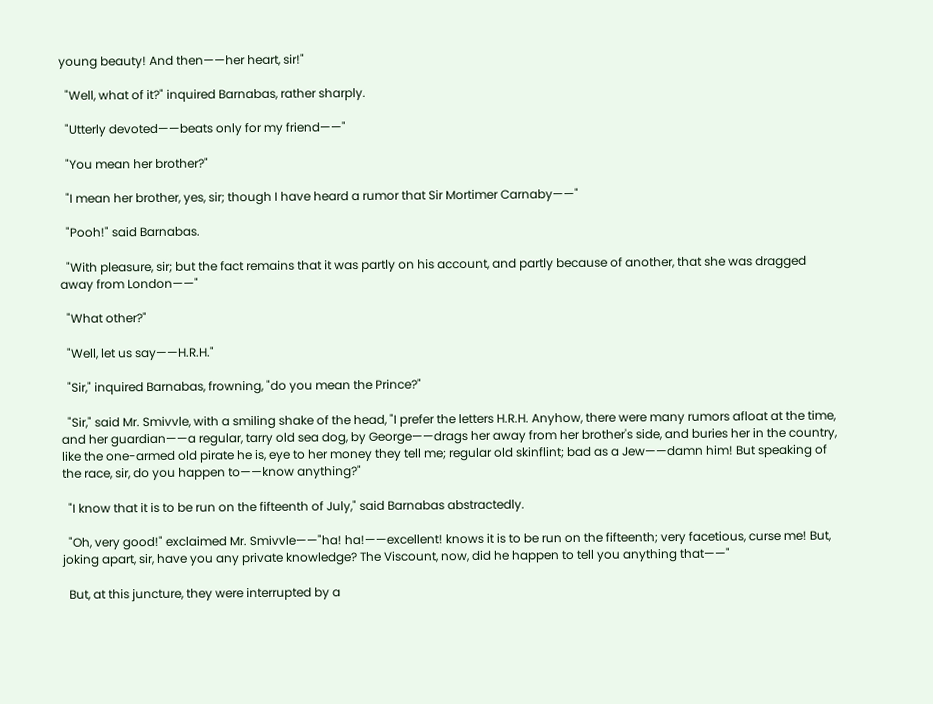young beauty! And then——her heart, sir!"

  "Well, what of it?" inquired Barnabas, rather sharply.

  "Utterly devoted——beats only for my friend——"

  "You mean her brother?"

  "I mean her brother, yes, sir; though I have heard a rumor that Sir Mortimer Carnaby——"

  "Pooh!" said Barnabas.

  "With pleasure, sir; but the fact remains that it was partly on his account, and partly because of another, that she was dragged away from London——"

  "What other?"

  "Well, let us say——H.R.H."

  "Sir," inquired Barnabas, frowning, "do you mean the Prince?"

  "Sir," said Mr. Smivvle, with a smiling shake of the head, "I prefer the letters H.R.H. Anyhow, there were many rumors afloat at the time, and her guardian——a regular, tarry old sea dog, by George——drags her away from her brother's side, and buries her in the country, like the one-armed old pirate he is, eye to her money they tell me; regular old skinflint; bad as a Jew——damn him! But speaking of the race, sir, do you happen to——know anything?"

  "I know that it is to be run on the fifteenth of July," said Barnabas abstractedly.

  "Oh, very good!" exclaimed Mr. Smivvle——"ha! ha!——excellent! knows it is to be run on the fifteenth; very facetious, curse me! But, joking apart, sir, have you any private knowledge? The Viscount, now, did he happen to tell you anything that——"

  But, at this juncture, they were interrupted by a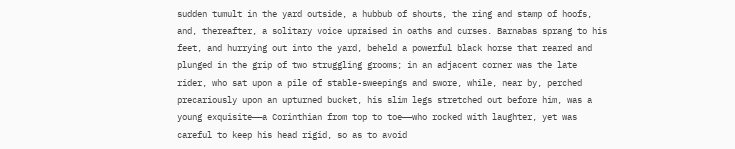sudden tumult in the yard outside, a hubbub of shouts, the ring and stamp of hoofs, and, thereafter, a solitary voice upraised in oaths and curses. Barnabas sprang to his feet, and hurrying out into the yard, beheld a powerful black horse that reared and plunged in the grip of two struggling grooms; in an adjacent corner was the late rider, who sat upon a pile of stable-sweepings and swore, while, near by, perched precariously upon an upturned bucket, his slim legs stretched out before him, was a young exquisite——a Corinthian from top to toe——who rocked with laughter, yet was careful to keep his head rigid, so as to avoid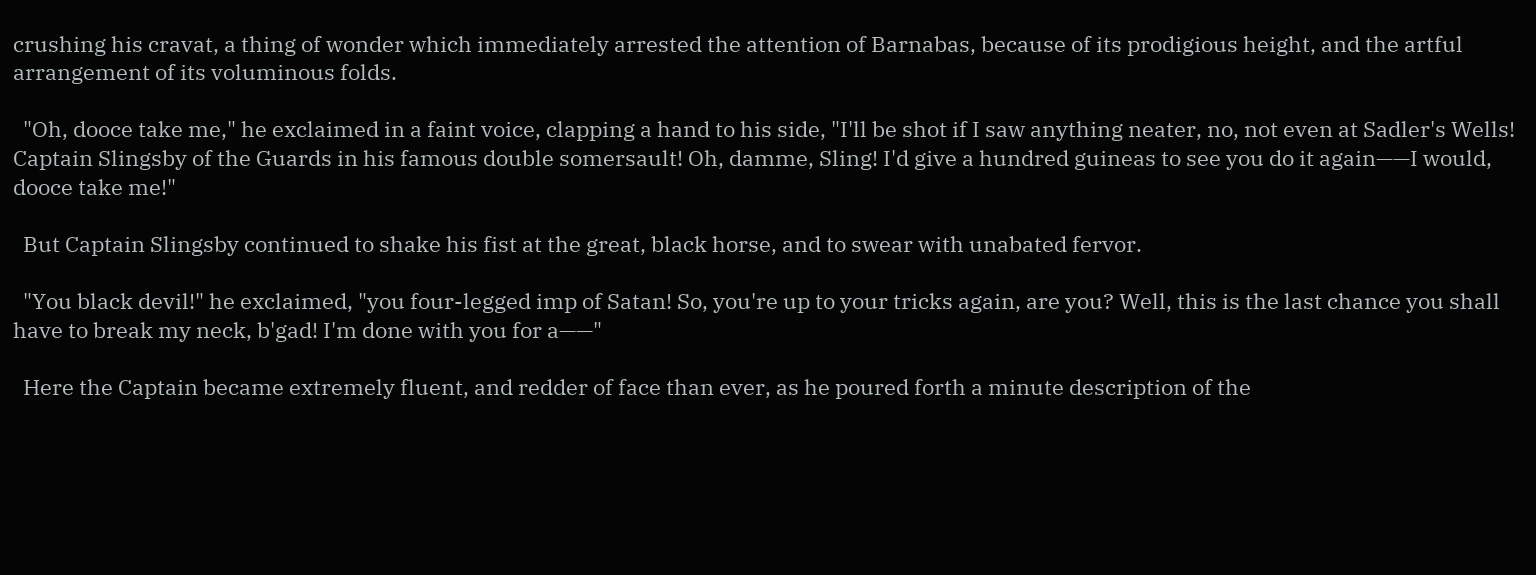crushing his cravat, a thing of wonder which immediately arrested the attention of Barnabas, because of its prodigious height, and the artful arrangement of its voluminous folds.

  "Oh, dooce take me," he exclaimed in a faint voice, clapping a hand to his side, "I'll be shot if I saw anything neater, no, not even at Sadler's Wells! Captain Slingsby of the Guards in his famous double somersault! Oh, damme, Sling! I'd give a hundred guineas to see you do it again——I would, dooce take me!"

  But Captain Slingsby continued to shake his fist at the great, black horse, and to swear with unabated fervor.

  "You black devil!" he exclaimed, "you four-legged imp of Satan! So, you're up to your tricks again, are you? Well, this is the last chance you shall have to break my neck, b'gad! I'm done with you for a——"

  Here the Captain became extremely fluent, and redder of face than ever, as he poured forth a minute description of the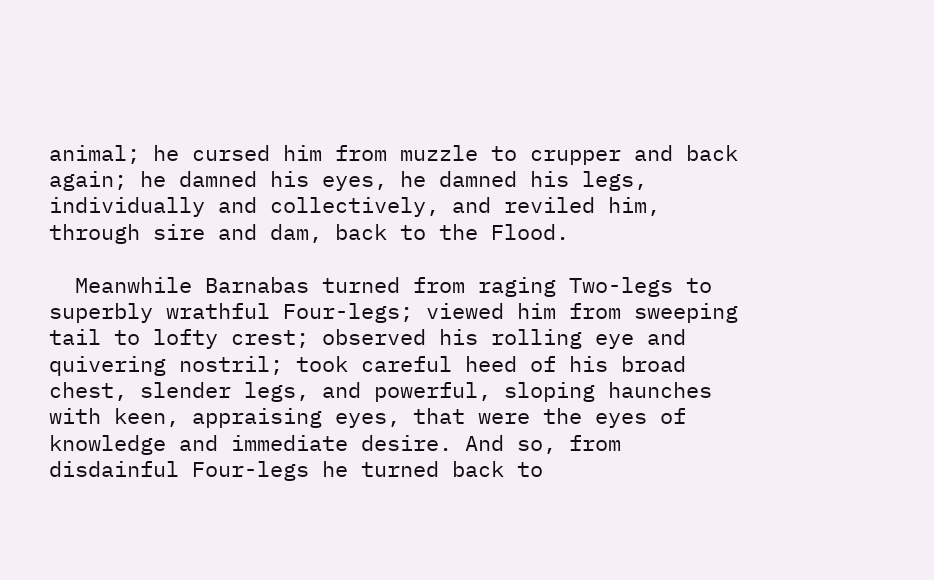animal; he cursed him from muzzle to crupper and back again; he damned his eyes, he damned his legs, individually and collectively, and reviled him, through sire and dam, back to the Flood.

  Meanwhile Barnabas turned from raging Two-legs to superbly wrathful Four-legs; viewed him from sweeping tail to lofty crest; observed his rolling eye and quivering nostril; took careful heed of his broad chest, slender legs, and powerful, sloping haunches with keen, appraising eyes, that were the eyes of knowledge and immediate desire. And so, from disdainful Four-legs he turned back to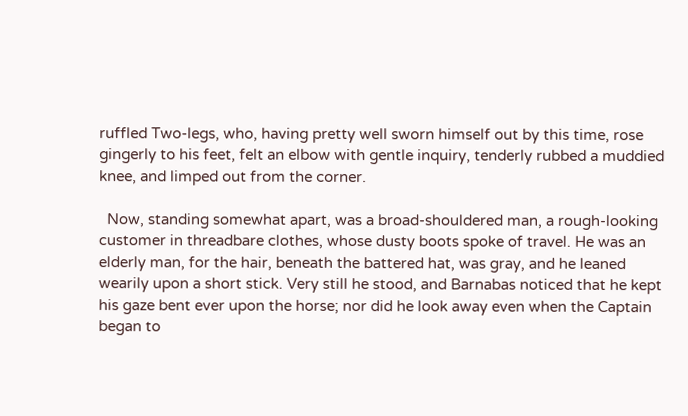ruffled Two-legs, who, having pretty well sworn himself out by this time, rose gingerly to his feet, felt an elbow with gentle inquiry, tenderly rubbed a muddied knee, and limped out from the corner.

  Now, standing somewhat apart, was a broad-shouldered man, a rough-looking customer in threadbare clothes, whose dusty boots spoke of travel. He was an elderly man, for the hair, beneath the battered hat, was gray, and he leaned wearily upon a short stick. Very still he stood, and Barnabas noticed that he kept his gaze bent ever upon the horse; nor did he look away even when the Captain began to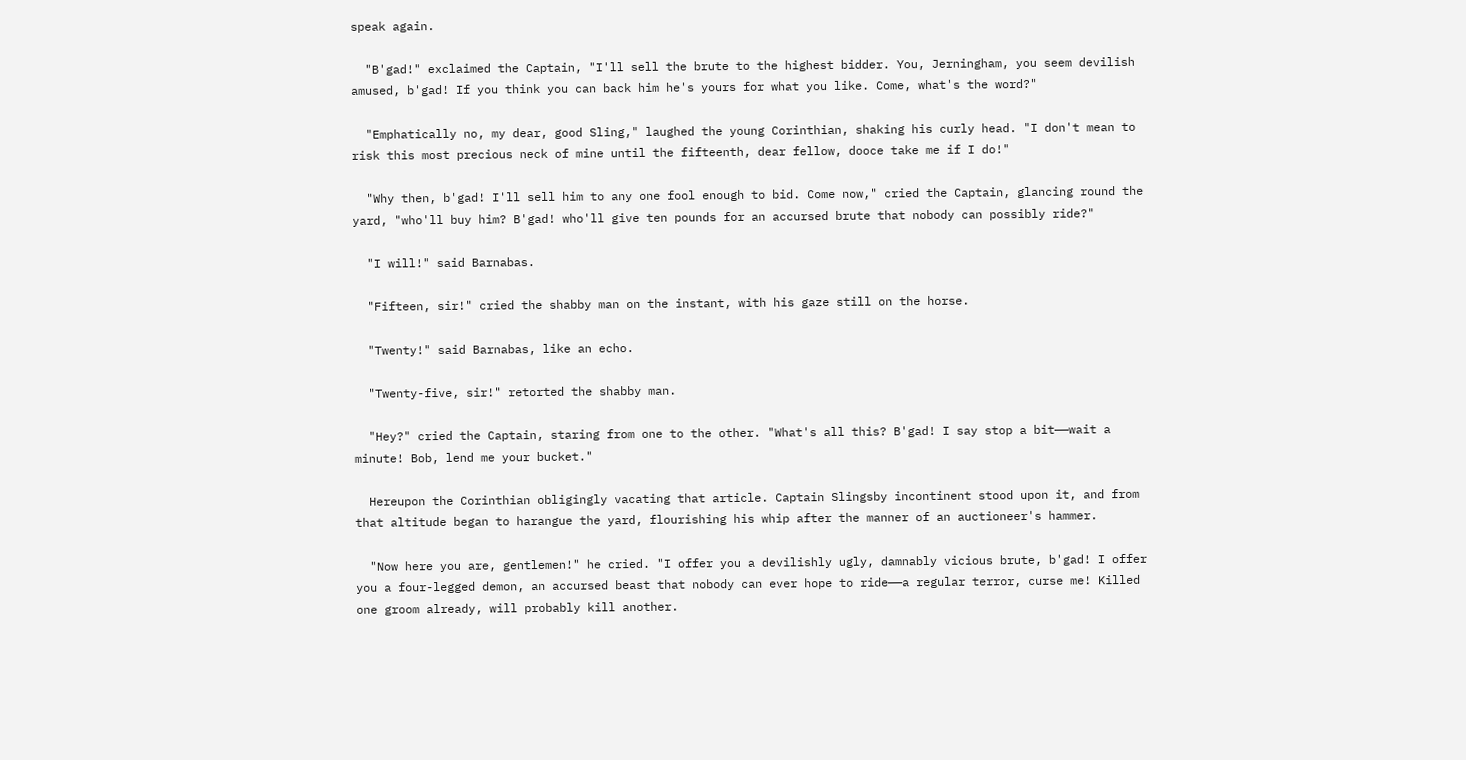speak again.

  "B'gad!" exclaimed the Captain, "I'll sell the brute to the highest bidder. You, Jerningham, you seem devilish amused, b'gad! If you think you can back him he's yours for what you like. Come, what's the word?"

  "Emphatically no, my dear, good Sling," laughed the young Corinthian, shaking his curly head. "I don't mean to risk this most precious neck of mine until the fifteenth, dear fellow, dooce take me if I do!"

  "Why then, b'gad! I'll sell him to any one fool enough to bid. Come now," cried the Captain, glancing round the yard, "who'll buy him? B'gad! who'll give ten pounds for an accursed brute that nobody can possibly ride?"

  "I will!" said Barnabas.

  "Fifteen, sir!" cried the shabby man on the instant, with his gaze still on the horse.

  "Twenty!" said Barnabas, like an echo.

  "Twenty-five, sir!" retorted the shabby man.

  "Hey?" cried the Captain, staring from one to the other. "What's all this? B'gad! I say stop a bit——wait a minute! Bob, lend me your bucket."

  Hereupon the Corinthian obligingly vacating that article. Captain Slingsby incontinent stood upon it, and from that altitude began to harangue the yard, flourishing his whip after the manner of an auctioneer's hammer.

  "Now here you are, gentlemen!" he cried. "I offer you a devilishly ugly, damnably vicious brute, b'gad! I offer you a four-legged demon, an accursed beast that nobody can ever hope to ride——a regular terror, curse me! Killed one groom already, will probably kill another.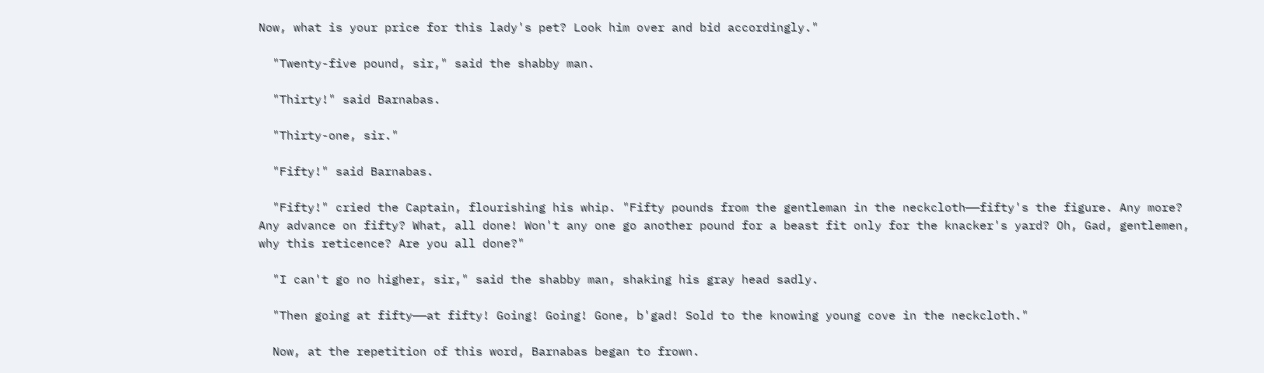Now, what is your price for this lady's pet? Look him over and bid accordingly."

  "Twenty-five pound, sir," said the shabby man.

  "Thirty!" said Barnabas.

  "Thirty-one, sir."

  "Fifty!" said Barnabas.

  "Fifty!" cried the Captain, flourishing his whip. "Fifty pounds from the gentleman in the neckcloth——fifty's the figure. Any more? Any advance on fifty? What, all done! Won't any one go another pound for a beast fit only for the knacker's yard? Oh, Gad, gentlemen, why this reticence? Are you all done?"

  "I can't go no higher, sir," said the shabby man, shaking his gray head sadly.

  "Then going at fifty——at fifty! Going! Going! Gone, b'gad! Sold to the knowing young cove in the neckcloth."

  Now, at the repetition of this word, Barnabas began to frown.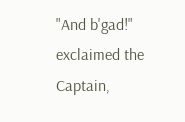"And b'gad!" exclaimed the Captain,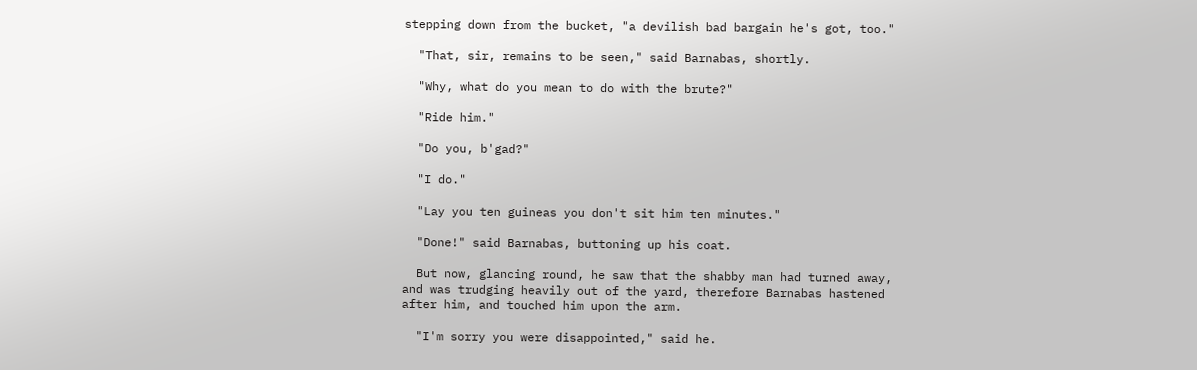stepping down from the bucket, "a devilish bad bargain he's got, too."

  "That, sir, remains to be seen," said Barnabas, shortly.

  "Why, what do you mean to do with the brute?"

  "Ride him."

  "Do you, b'gad?"

  "I do."

  "Lay you ten guineas you don't sit him ten minutes."

  "Done!" said Barnabas, buttoning up his coat.

  But now, glancing round, he saw that the shabby man had turned away, and was trudging heavily out of the yard, therefore Barnabas hastened after him, and touched him upon the arm.

  "I'm sorry you were disappointed," said he.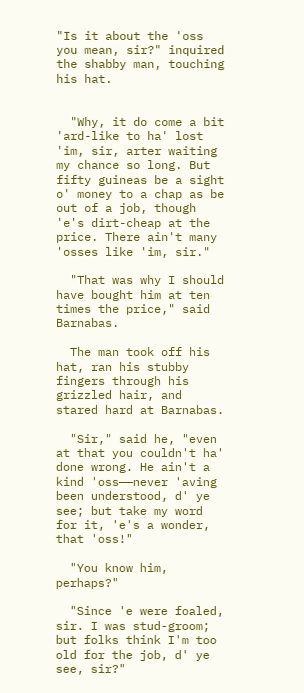"Is it about the 'oss you mean, sir?" inquired the shabby man, touching his hat.


  "Why, it do come a bit 'ard-like to ha' lost 'im, sir, arter waiting my chance so long. But fifty guineas be a sight o' money to a chap as be out of a job, though 'e's dirt-cheap at the price. There ain't many 'osses like 'im, sir."

  "That was why I should have bought him at ten times the price," said Barnabas.

  The man took off his hat, ran his stubby fingers through his grizzled hair, and stared hard at Barnabas.

  "Sir," said he, "even at that you couldn't ha' done wrong. He ain't a kind 'oss——never 'aving been understood, d' ye see; but take my word for it, 'e's a wonder, that 'oss!"

  "You know him, perhaps?"

  "Since 'e were foaled, sir. I was stud-groom; but folks think I'm too old for the job, d' ye see, sir?"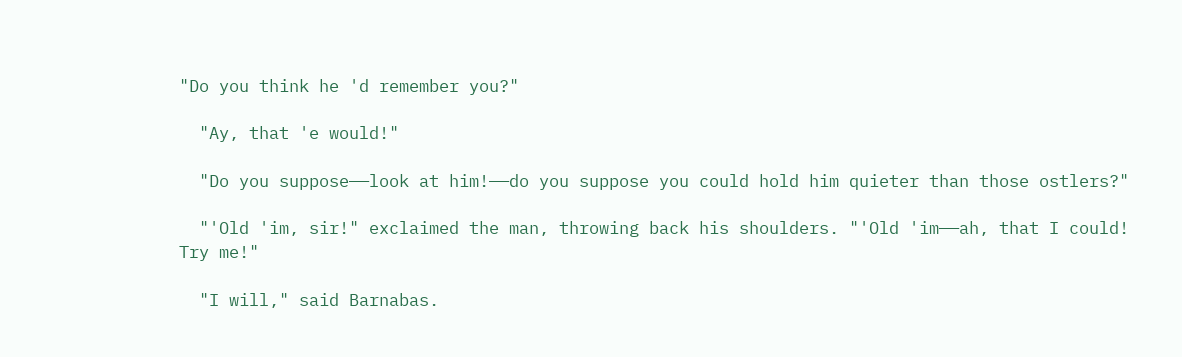"Do you think he 'd remember you?"

  "Ay, that 'e would!"

  "Do you suppose——look at him!——do you suppose you could hold him quieter than those ostlers?"

  "'Old 'im, sir!" exclaimed the man, throwing back his shoulders. "'Old 'im——ah, that I could! Try me!"

  "I will," said Barnabas.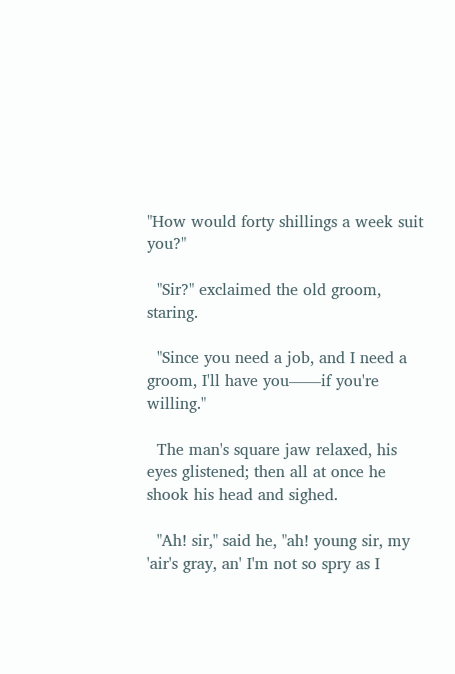"How would forty shillings a week suit you?"

  "Sir?" exclaimed the old groom, staring.

  "Since you need a job, and I need a groom, I'll have you——if you're willing."

  The man's square jaw relaxed, his eyes glistened; then all at once he shook his head and sighed.

  "Ah! sir," said he, "ah! young sir, my 'air's gray, an' I'm not so spry as I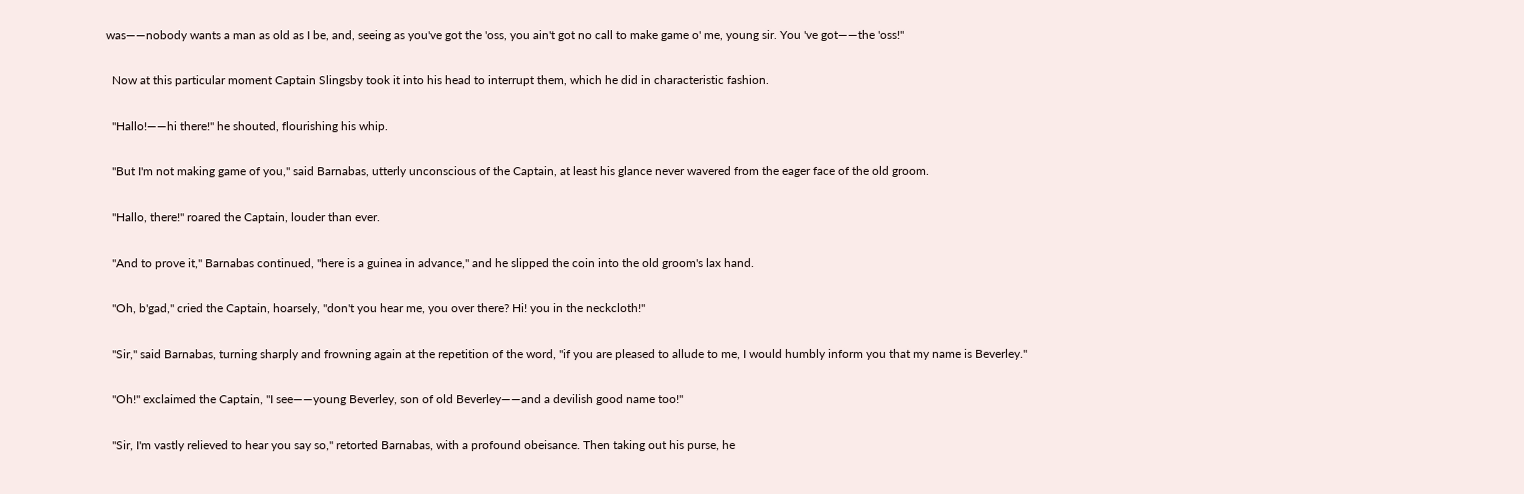was——nobody wants a man as old as I be, and, seeing as you've got the 'oss, you ain't got no call to make game o' me, young sir. You 've got——the 'oss!"

  Now at this particular moment Captain Slingsby took it into his head to interrupt them, which he did in characteristic fashion.

  "Hallo!——hi there!" he shouted, flourishing his whip.

  "But I'm not making game of you," said Barnabas, utterly unconscious of the Captain, at least his glance never wavered from the eager face of the old groom.

  "Hallo, there!" roared the Captain, louder than ever.

  "And to prove it," Barnabas continued, "here is a guinea in advance," and he slipped the coin into the old groom's lax hand.

  "Oh, b'gad," cried the Captain, hoarsely, "don't you hear me, you over there? Hi! you in the neckcloth!"

  "Sir," said Barnabas, turning sharply and frowning again at the repetition of the word, "if you are pleased to allude to me, I would humbly inform you that my name is Beverley."

  "Oh!" exclaimed the Captain, "I see——young Beverley, son of old Beverley——and a devilish good name too!"

  "Sir, I'm vastly relieved to hear you say so," retorted Barnabas, with a profound obeisance. Then taking out his purse, he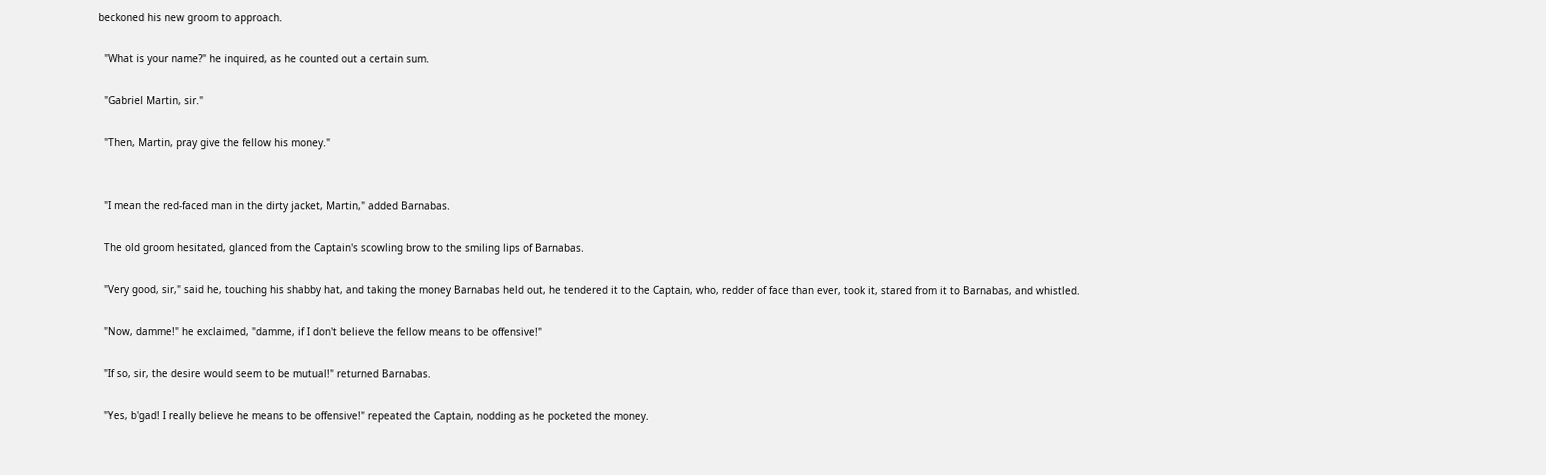beckoned his new groom to approach.

  "What is your name?" he inquired, as he counted out a certain sum.

  "Gabriel Martin, sir."

  "Then, Martin, pray give the fellow his money."


  "I mean the red-faced man in the dirty jacket, Martin," added Barnabas.

  The old groom hesitated, glanced from the Captain's scowling brow to the smiling lips of Barnabas.

  "Very good, sir," said he, touching his shabby hat, and taking the money Barnabas held out, he tendered it to the Captain, who, redder of face than ever, took it, stared from it to Barnabas, and whistled.

  "Now, damme!" he exclaimed, "damme, if I don't believe the fellow means to be offensive!"

  "If so, sir, the desire would seem to be mutual!" returned Barnabas.

  "Yes, b'gad! I really believe he means to be offensive!" repeated the Captain, nodding as he pocketed the money.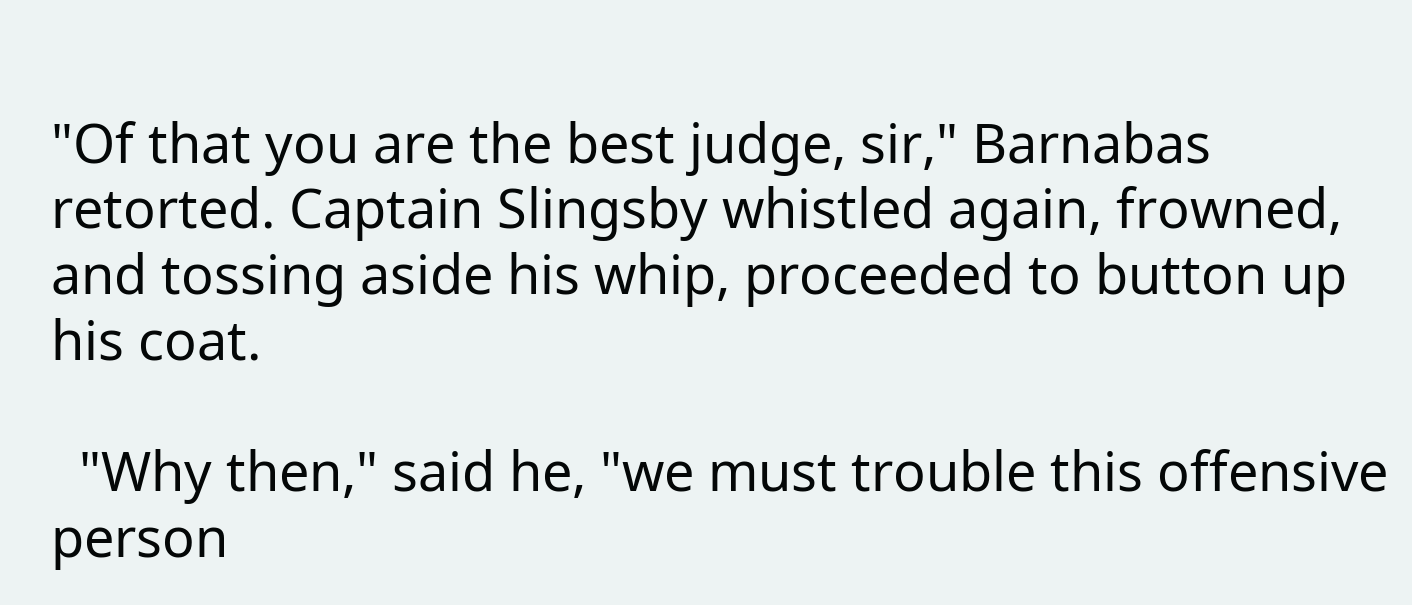"Of that you are the best judge, sir," Barnabas retorted. Captain Slingsby whistled again, frowned, and tossing aside his whip, proceeded to button up his coat.

  "Why then," said he, "we must trouble this offensive person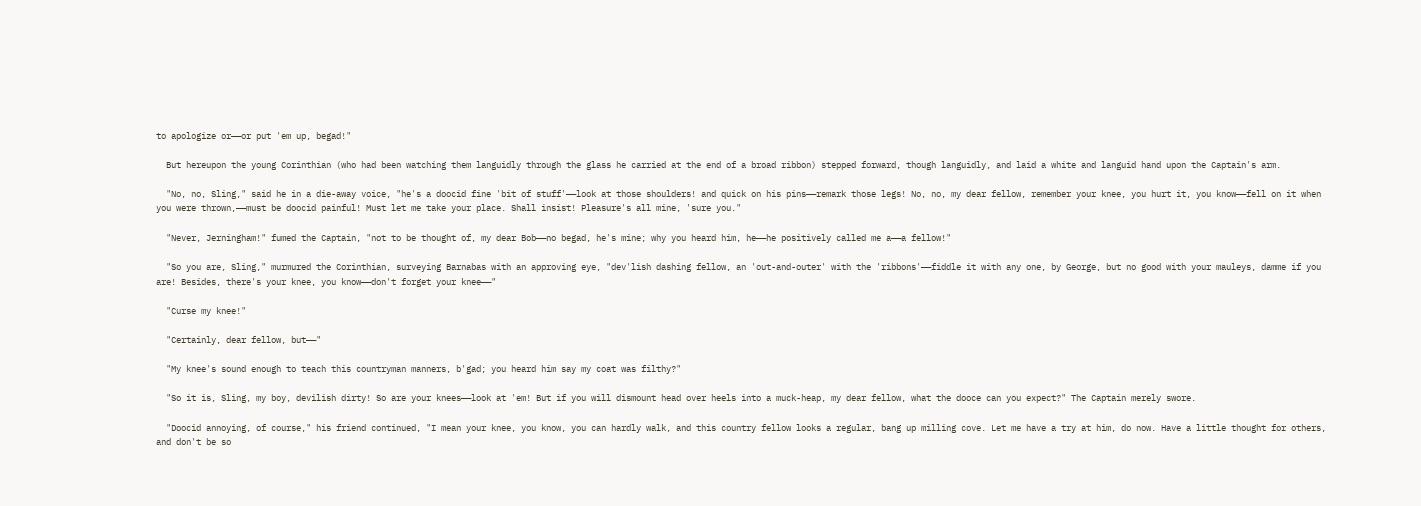to apologize or——or put 'em up, begad!"

  But hereupon the young Corinthian (who had been watching them languidly through the glass he carried at the end of a broad ribbon) stepped forward, though languidly, and laid a white and languid hand upon the Captain's arm.

  "No, no, Sling," said he in a die-away voice, "he's a doocid fine 'bit of stuff'——look at those shoulders! and quick on his pins——remark those legs! No, no, my dear fellow, remember your knee, you hurt it, you know——fell on it when you were thrown,——must be doocid painful! Must let me take your place. Shall insist! Pleasure's all mine, 'sure you."

  "Never, Jerningham!" fumed the Captain, "not to be thought of, my dear Bob——no begad, he's mine; why you heard him, he——he positively called me a——a fellow!"

  "So you are, Sling," murmured the Corinthian, surveying Barnabas with an approving eye, "dev'lish dashing fellow, an 'out-and-outer' with the 'ribbons'——fiddle it with any one, by George, but no good with your mauleys, damme if you are! Besides, there's your knee, you know——don't forget your knee——"

  "Curse my knee!"

  "Certainly, dear fellow, but——"

  "My knee's sound enough to teach this countryman manners, b'gad; you heard him say my coat was filthy?"

  "So it is, Sling, my boy, devilish dirty! So are your knees——look at 'em! But if you will dismount head over heels into a muck-heap, my dear fellow, what the dooce can you expect?" The Captain merely swore.

  "Doocid annoying, of course," his friend continued, "I mean your knee, you know, you can hardly walk, and this country fellow looks a regular, bang up milling cove. Let me have a try at him, do now. Have a little thought for others, and don't be so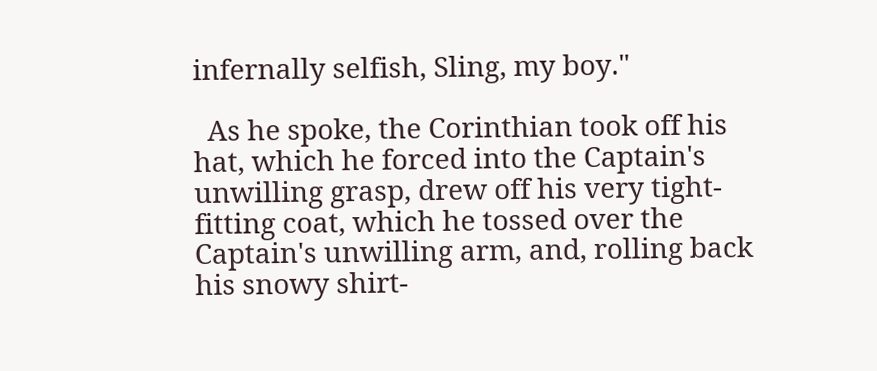infernally selfish, Sling, my boy."

  As he spoke, the Corinthian took off his hat, which he forced into the Captain's unwilling grasp, drew off his very tight-fitting coat, which he tossed over the Captain's unwilling arm, and, rolling back his snowy shirt-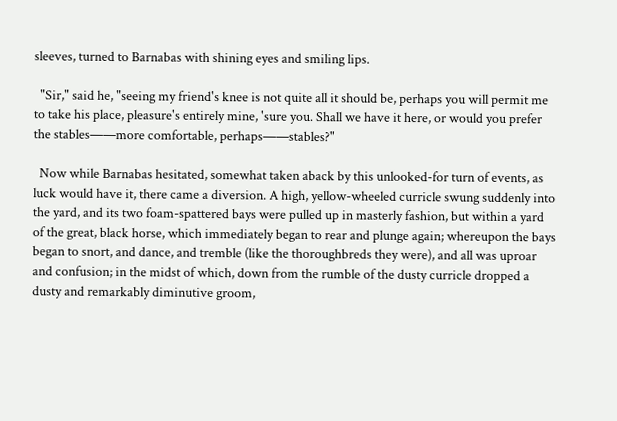sleeves, turned to Barnabas with shining eyes and smiling lips.

  "Sir," said he, "seeing my friend's knee is not quite all it should be, perhaps you will permit me to take his place, pleasure's entirely mine, 'sure you. Shall we have it here, or would you prefer the stables——more comfortable, perhaps——stables?"

  Now while Barnabas hesitated, somewhat taken aback by this unlooked-for turn of events, as luck would have it, there came a diversion. A high, yellow-wheeled curricle swung suddenly into the yard, and its two foam-spattered bays were pulled up in masterly fashion, but within a yard of the great, black horse, which immediately began to rear and plunge again; whereupon the bays began to snort, and dance, and tremble (like the thoroughbreds they were), and all was uproar and confusion; in the midst of which, down from the rumble of the dusty curricle dropped a dusty and remarkably diminutive groom,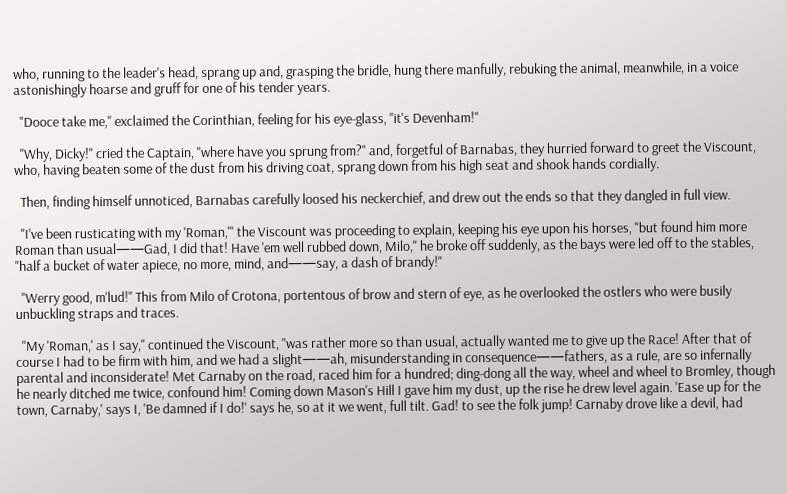who, running to the leader's head, sprang up and, grasping the bridle, hung there manfully, rebuking the animal, meanwhile, in a voice astonishingly hoarse and gruff for one of his tender years.

  "Dooce take me," exclaimed the Corinthian, feeling for his eye-glass, "it's Devenham!"

  "Why, Dicky!" cried the Captain, "where have you sprung from?" and, forgetful of Barnabas, they hurried forward to greet the Viscount, who, having beaten some of the dust from his driving coat, sprang down from his high seat and shook hands cordially.

  Then, finding himself unnoticed, Barnabas carefully loosed his neckerchief, and drew out the ends so that they dangled in full view.

  "I've been rusticating with my 'Roman,'" the Viscount was proceeding to explain, keeping his eye upon his horses, "but found him more Roman than usual——Gad, I did that! Have 'em well rubbed down, Milo," he broke off suddenly, as the bays were led off to the stables, "half a bucket of water apiece, no more, mind, and——say, a dash of brandy!"

  "Werry good, m'lud!" This from Milo of Crotona, portentous of brow and stern of eye, as he overlooked the ostlers who were busily unbuckling straps and traces.

  "My 'Roman,' as I say," continued the Viscount, "was rather more so than usual, actually wanted me to give up the Race! After that of course I had to be firm with him, and we had a slight——ah, misunderstanding in consequence——fathers, as a rule, are so infernally parental and inconsiderate! Met Carnaby on the road, raced him for a hundred; ding-dong all the way, wheel and wheel to Bromley, though he nearly ditched me twice, confound him! Coming down Mason's Hill I gave him my dust, up the rise he drew level again. 'Ease up for the town, Carnaby,' says I, 'Be damned if I do!' says he, so at it we went, full tilt. Gad! to see the folk jump! Carnaby drove like a devil, had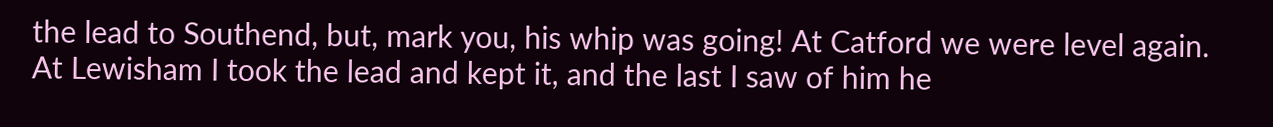the lead to Southend, but, mark you, his whip was going! At Catford we were level again. At Lewisham I took the lead and kept it, and the last I saw of him he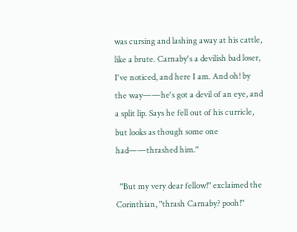was cursing and lashing away at his cattle, like a brute. Carnaby's a devilish bad loser, I've noticed, and here I am. And oh! by the way——he's got a devil of an eye, and a split lip. Says he fell out of his curricle, but looks as though some one had——thrashed him."

  "But my very dear fellow!" exclaimed the Corinthian, "thrash Carnaby? pooh!"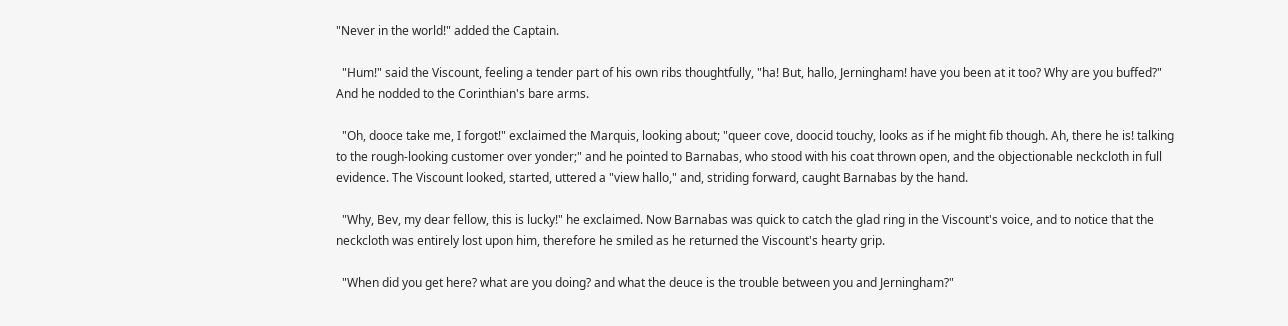"Never in the world!" added the Captain.

  "Hum!" said the Viscount, feeling a tender part of his own ribs thoughtfully, "ha! But, hallo, Jerningham! have you been at it too? Why are you buffed?" And he nodded to the Corinthian's bare arms.

  "Oh, dooce take me, I forgot!" exclaimed the Marquis, looking about; "queer cove, doocid touchy, looks as if he might fib though. Ah, there he is! talking to the rough-looking customer over yonder;" and he pointed to Barnabas, who stood with his coat thrown open, and the objectionable neckcloth in full evidence. The Viscount looked, started, uttered a "view hallo," and, striding forward, caught Barnabas by the hand.

  "Why, Bev, my dear fellow, this is lucky!" he exclaimed. Now Barnabas was quick to catch the glad ring in the Viscount's voice, and to notice that the neckcloth was entirely lost upon him, therefore he smiled as he returned the Viscount's hearty grip.

  "When did you get here? what are you doing? and what the deuce is the trouble between you and Jerningham?"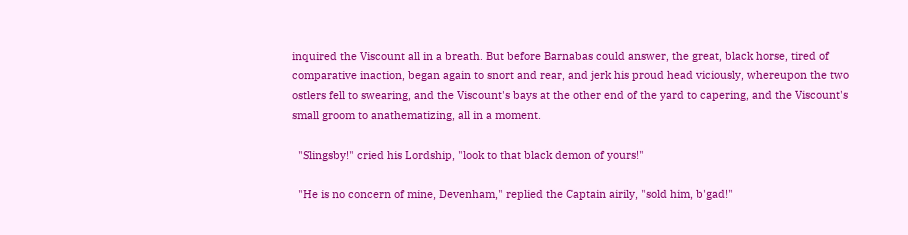inquired the Viscount all in a breath. But before Barnabas could answer, the great, black horse, tired of comparative inaction, began again to snort and rear, and jerk his proud head viciously, whereupon the two ostlers fell to swearing, and the Viscount's bays at the other end of the yard to capering, and the Viscount's small groom to anathematizing, all in a moment.

  "Slingsby!" cried his Lordship, "look to that black demon of yours!"

  "He is no concern of mine, Devenham," replied the Captain airily, "sold him, b'gad!"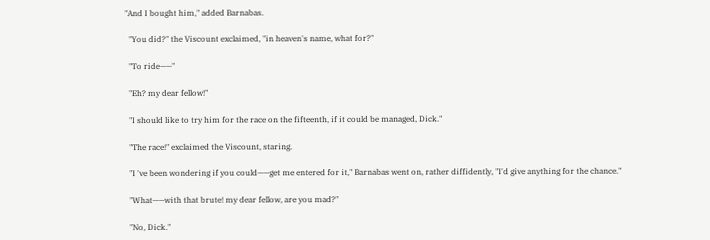"And I bought him," added Barnabas.

  "You did?" the Viscount exclaimed, "in heaven's name, what for?"

  "To ride——"

  "Eh? my dear fellow!"

  "I should like to try him for the race on the fifteenth, if it could be managed, Dick."

  "The race!" exclaimed the Viscount, staring.

  "I 've been wondering if you could——get me entered for it," Barnabas went on, rather diffidently, "I'd give anything for the chance."

  "What——with that brute! my dear fellow, are you mad?"

  "No, Dick."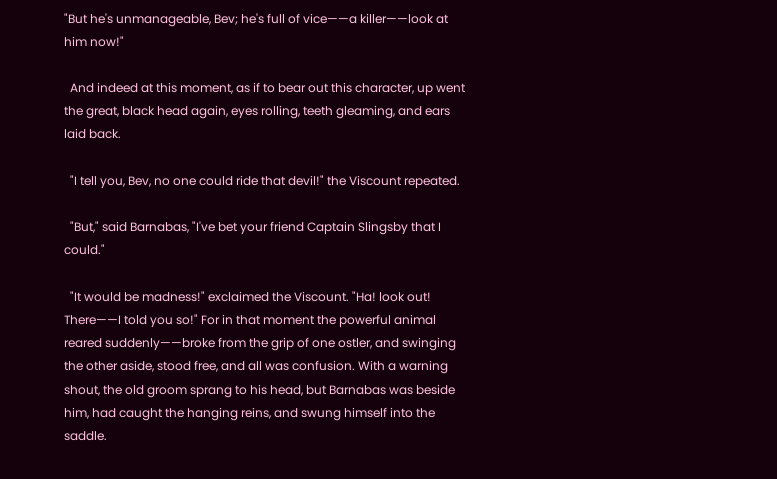"But he's unmanageable, Bev; he's full of vice——a killer——look at him now!"

  And indeed at this moment, as if to bear out this character, up went the great, black head again, eyes rolling, teeth gleaming, and ears laid back.

  "I tell you, Bev, no one could ride that devil!" the Viscount repeated.

  "But," said Barnabas, "I've bet your friend Captain Slingsby that I could."

  "It would be madness!" exclaimed the Viscount. "Ha! look out! There——I told you so!" For in that moment the powerful animal reared suddenly——broke from the grip of one ostler, and swinging the other aside, stood free, and all was confusion. With a warning shout, the old groom sprang to his head, but Barnabas was beside him, had caught the hanging reins, and swung himself into the saddle.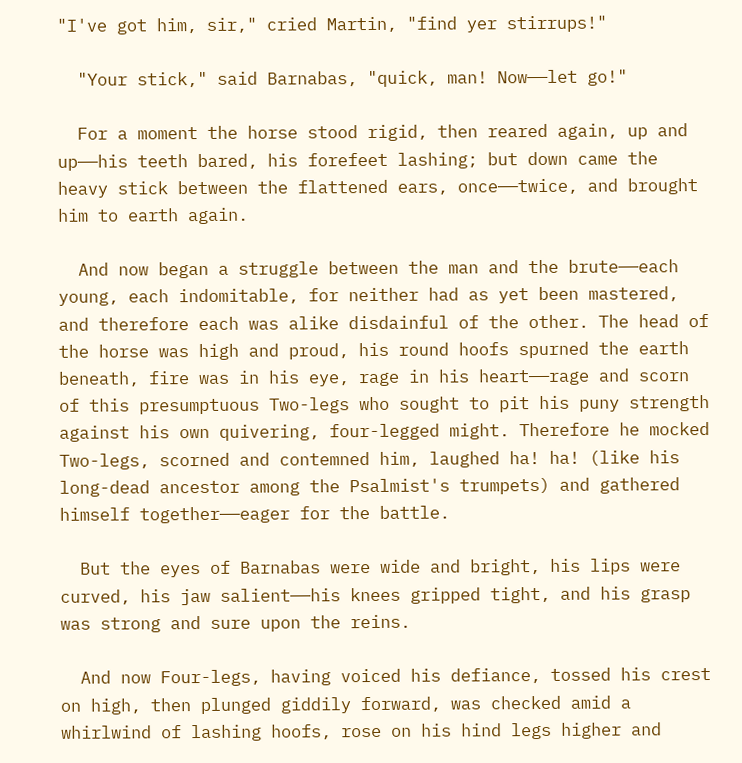"I've got him, sir," cried Martin, "find yer stirrups!"

  "Your stick," said Barnabas, "quick, man! Now——let go!"

  For a moment the horse stood rigid, then reared again, up and up——his teeth bared, his forefeet lashing; but down came the heavy stick between the flattened ears, once——twice, and brought him to earth again.

  And now began a struggle between the man and the brute——each young, each indomitable, for neither had as yet been mastered, and therefore each was alike disdainful of the other. The head of the horse was high and proud, his round hoofs spurned the earth beneath, fire was in his eye, rage in his heart——rage and scorn of this presumptuous Two-legs who sought to pit his puny strength against his own quivering, four-legged might. Therefore he mocked Two-legs, scorned and contemned him, laughed ha! ha! (like his long-dead ancestor among the Psalmist's trumpets) and gathered himself together——eager for the battle.

  But the eyes of Barnabas were wide and bright, his lips were curved, his jaw salient——his knees gripped tight, and his grasp was strong and sure upon the reins.

  And now Four-legs, having voiced his defiance, tossed his crest on high, then plunged giddily forward, was checked amid a whirlwind of lashing hoofs, rose on his hind legs higher and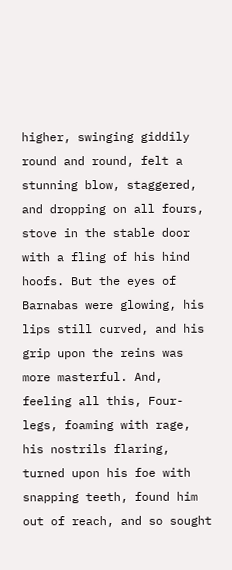higher, swinging giddily round and round, felt a stunning blow, staggered, and dropping on all fours, stove in the stable door with a fling of his hind hoofs. But the eyes of Barnabas were glowing, his lips still curved, and his grip upon the reins was more masterful. And, feeling all this, Four-legs, foaming with rage, his nostrils flaring, turned upon his foe with snapping teeth, found him out of reach, and so sought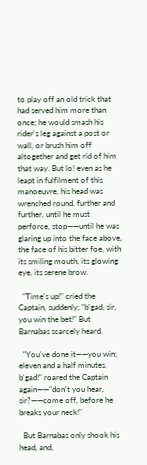to play off an old trick that had served him more than once; he would smash his rider's leg against a post or wall, or brush him off altogether and get rid of him that way. But lo! even as he leapt in fulfilment of this manoeuvre, his head was wrenched round, further and further, until he must perforce, stop——until he was glaring up into the face above, the face of his bitter foe, with its smiling mouth, its glowing eye, its serene brow.

  "Time's up!" cried the Captain, suddenly; "b'gad, sir, you win the bet!" But Barnabas scarcely heard.

  "You've done it——you win; eleven and a half minutes, b'gad!" roared the Captain again——"don't you hear, sir?——come off, before he breaks your neck!"

  But Barnabas only shook his head, and,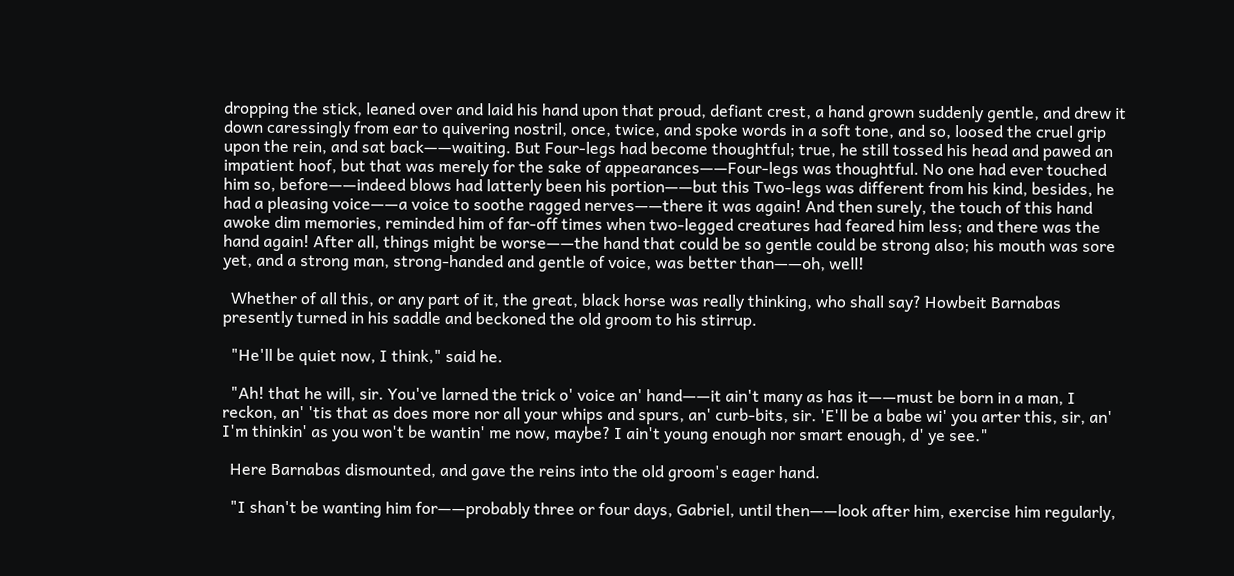dropping the stick, leaned over and laid his hand upon that proud, defiant crest, a hand grown suddenly gentle, and drew it down caressingly from ear to quivering nostril, once, twice, and spoke words in a soft tone, and so, loosed the cruel grip upon the rein, and sat back——waiting. But Four-legs had become thoughtful; true, he still tossed his head and pawed an impatient hoof, but that was merely for the sake of appearances——Four-legs was thoughtful. No one had ever touched him so, before——indeed blows had latterly been his portion——but this Two-legs was different from his kind, besides, he had a pleasing voice——a voice to soothe ragged nerves——there it was again! And then surely, the touch of this hand awoke dim memories, reminded him of far-off times when two-legged creatures had feared him less; and there was the hand again! After all, things might be worse——the hand that could be so gentle could be strong also; his mouth was sore yet, and a strong man, strong-handed and gentle of voice, was better than——oh, well!

  Whether of all this, or any part of it, the great, black horse was really thinking, who shall say? Howbeit Barnabas presently turned in his saddle and beckoned the old groom to his stirrup.

  "He'll be quiet now, I think," said he.

  "Ah! that he will, sir. You've larned the trick o' voice an' hand——it ain't many as has it——must be born in a man, I reckon, an' 'tis that as does more nor all your whips and spurs, an' curb-bits, sir. 'E'll be a babe wi' you arter this, sir, an' I'm thinkin' as you won't be wantin' me now, maybe? I ain't young enough nor smart enough, d' ye see."

  Here Barnabas dismounted, and gave the reins into the old groom's eager hand.

  "I shan't be wanting him for——probably three or four days, Gabriel, until then——look after him, exercise him regularly,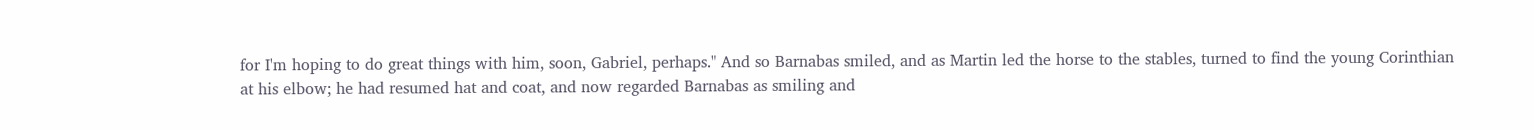for I'm hoping to do great things with him, soon, Gabriel, perhaps." And so Barnabas smiled, and as Martin led the horse to the stables, turned to find the young Corinthian at his elbow; he had resumed hat and coat, and now regarded Barnabas as smiling and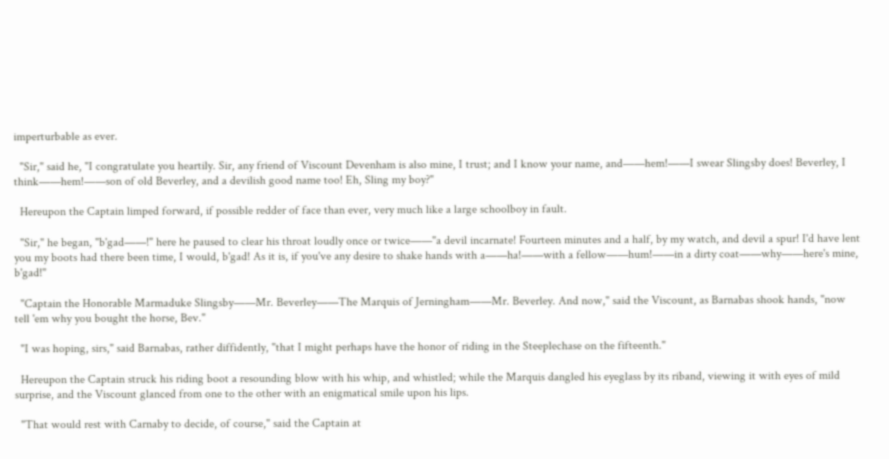imperturbable as ever.

  "Sir," said he, "I congratulate you heartily. Sir, any friend of Viscount Devenham is also mine, I trust; and I know your name, and——hem!——I swear Slingsby does! Beverley, I think——hem!——son of old Beverley, and a devilish good name too! Eh, Sling my boy?"

  Hereupon the Captain limped forward, if possible redder of face than ever, very much like a large schoolboy in fault.

  "Sir," he began, "b'gad——!" here he paused to clear his throat loudly once or twice——"a devil incarnate! Fourteen minutes and a half, by my watch, and devil a spur! I'd have lent you my boots had there been time, I would, b'gad! As it is, if you've any desire to shake hands with a——ha!——with a fellow——hum!——in a dirty coat——why——here's mine, b'gad!"

  "Captain the Honorable Marmaduke Slingsby——Mr. Beverley——The Marquis of Jerningham——Mr. Beverley. And now," said the Viscount, as Barnabas shook hands, "now tell 'em why you bought the horse, Bev."

  "I was hoping, sirs," said Barnabas, rather diffidently, "that I might perhaps have the honor of riding in the Steeplechase on the fifteenth."

  Hereupon the Captain struck his riding boot a resounding blow with his whip, and whistled; while the Marquis dangled his eyeglass by its riband, viewing it with eyes of mild surprise, and the Viscount glanced from one to the other with an enigmatical smile upon his lips.

  "That would rest with Carnaby to decide, of course," said the Captain at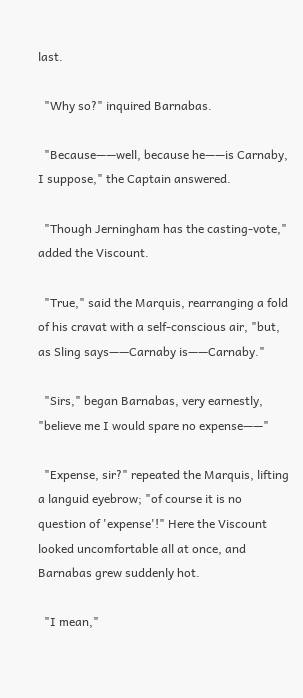last.

  "Why so?" inquired Barnabas.

  "Because——well, because he——is Carnaby, I suppose," the Captain answered.

  "Though Jerningham has the casting-vote," added the Viscount.

  "True," said the Marquis, rearranging a fold of his cravat with a self-conscious air, "but, as Sling says——Carnaby is——Carnaby."

  "Sirs," began Barnabas, very earnestly, "believe me I would spare no expense——"

  "Expense, sir?" repeated the Marquis, lifting a languid eyebrow; "of course it is no question of 'expense'!" Here the Viscount looked uncomfortable all at once, and Barnabas grew suddenly hot.

  "I mean,"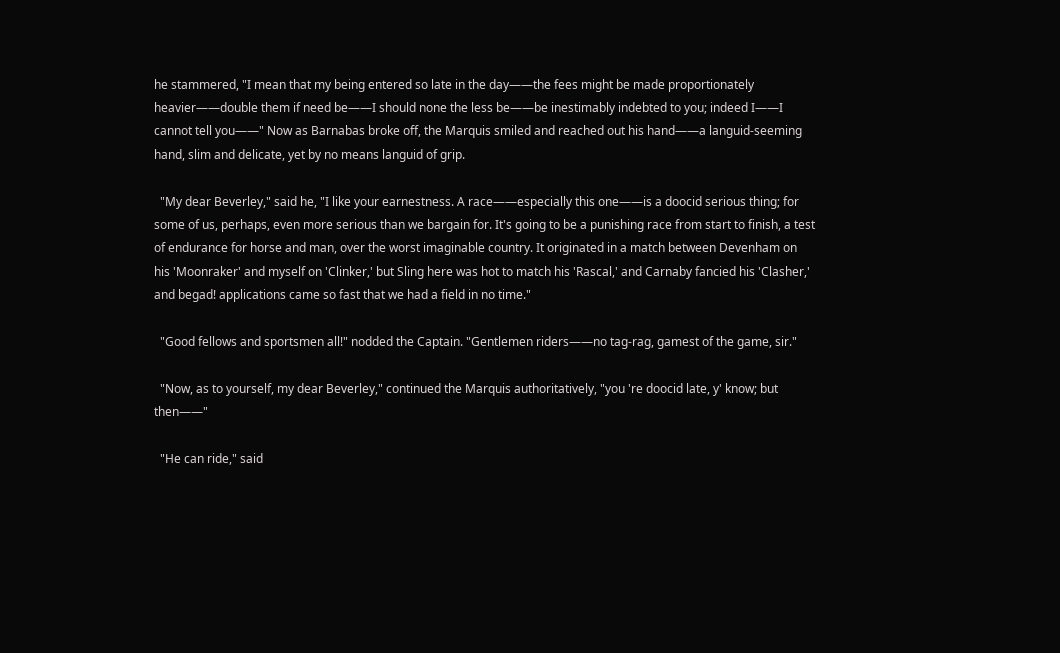he stammered, "I mean that my being entered so late in the day——the fees might be made proportionately heavier——double them if need be——I should none the less be——be inestimably indebted to you; indeed I——I cannot tell you——" Now as Barnabas broke off, the Marquis smiled and reached out his hand——a languid-seeming hand, slim and delicate, yet by no means languid of grip.

  "My dear Beverley," said he, "I like your earnestness. A race——especially this one——is a doocid serious thing; for some of us, perhaps, even more serious than we bargain for. It's going to be a punishing race from start to finish, a test of endurance for horse and man, over the worst imaginable country. It originated in a match between Devenham on his 'Moonraker' and myself on 'Clinker,' but Sling here was hot to match his 'Rascal,' and Carnaby fancied his 'Clasher,' and begad! applications came so fast that we had a field in no time."

  "Good fellows and sportsmen all!" nodded the Captain. "Gentlemen riders——no tag-rag, gamest of the game, sir."

  "Now, as to yourself, my dear Beverley," continued the Marquis authoritatively, "you 're doocid late, y' know; but then——"

  "He can ride," said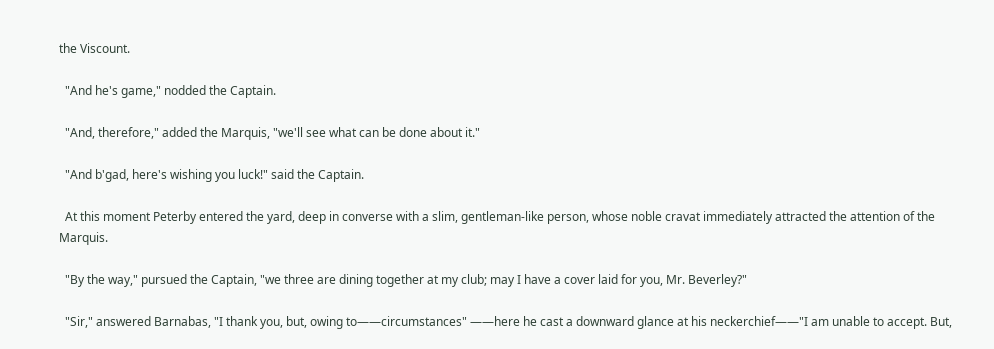the Viscount.

  "And he's game," nodded the Captain.

  "And, therefore," added the Marquis, "we'll see what can be done about it."

  "And b'gad, here's wishing you luck!" said the Captain.

  At this moment Peterby entered the yard, deep in converse with a slim, gentleman-like person, whose noble cravat immediately attracted the attention of the Marquis.

  "By the way," pursued the Captain, "we three are dining together at my club; may I have a cover laid for you, Mr. Beverley?"

  "Sir," answered Barnabas, "I thank you, but, owing to——circumstances" ——here he cast a downward glance at his neckerchief——"I am unable to accept. But,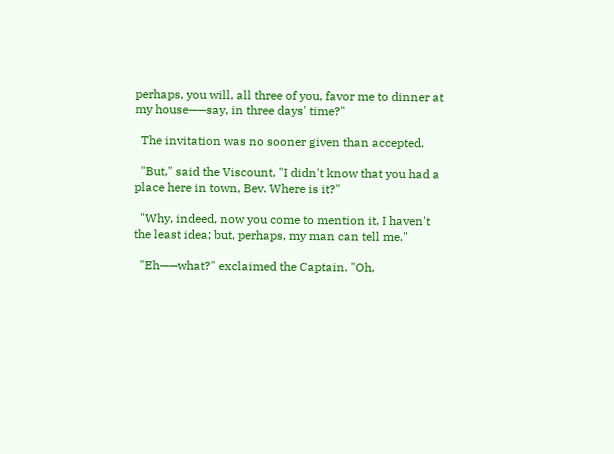perhaps, you will, all three of you, favor me to dinner at my house——say, in three days' time?"

  The invitation was no sooner given than accepted.

  "But," said the Viscount, "I didn't know that you had a place here in town, Bev. Where is it?"

  "Why, indeed, now you come to mention it, I haven't the least idea; but, perhaps, my man can tell me."

  "Eh——what?" exclaimed the Captain. "Oh,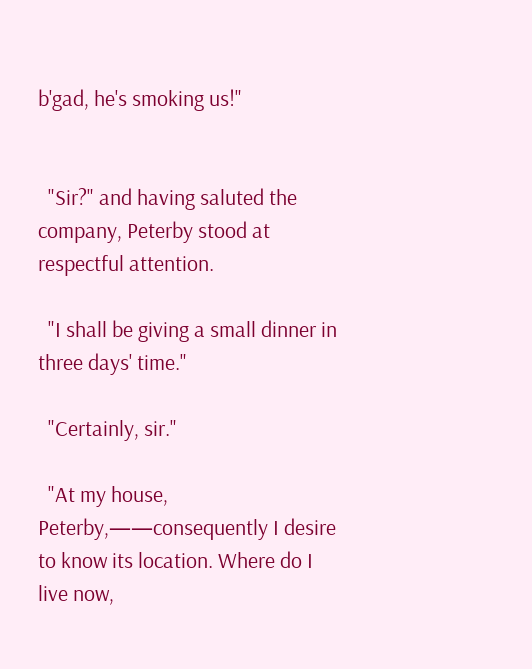b'gad, he's smoking us!"


  "Sir?" and having saluted the company, Peterby stood at respectful attention.

  "I shall be giving a small dinner in three days' time."

  "Certainly, sir."

  "At my house, Peterby,——consequently I desire to know its location. Where do I live now,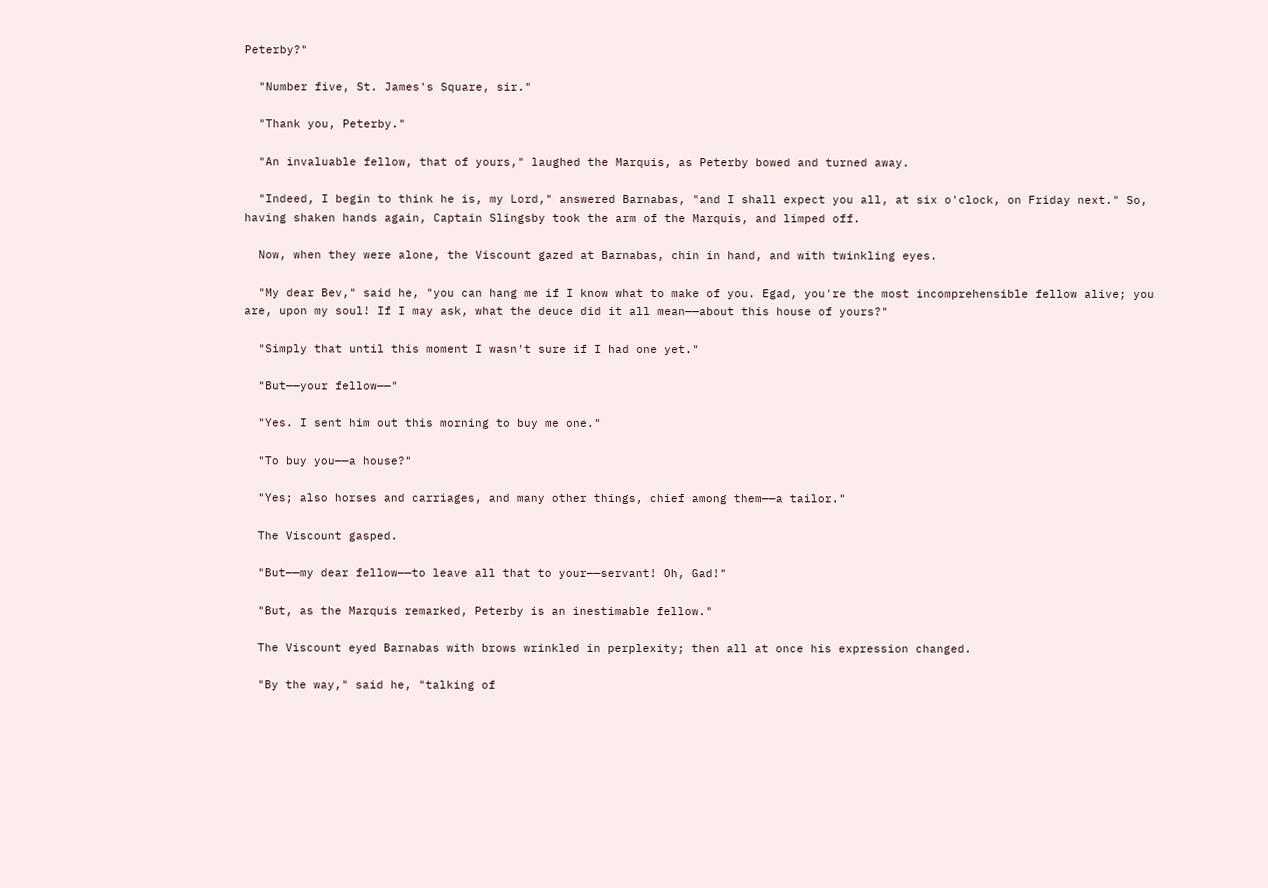Peterby?"

  "Number five, St. James's Square, sir."

  "Thank you, Peterby."

  "An invaluable fellow, that of yours," laughed the Marquis, as Peterby bowed and turned away.

  "Indeed, I begin to think he is, my Lord," answered Barnabas, "and I shall expect you all, at six o'clock, on Friday next." So, having shaken hands again, Captain Slingsby took the arm of the Marquis, and limped off.

  Now, when they were alone, the Viscount gazed at Barnabas, chin in hand, and with twinkling eyes.

  "My dear Bev," said he, "you can hang me if I know what to make of you. Egad, you're the most incomprehensible fellow alive; you are, upon my soul! If I may ask, what the deuce did it all mean——about this house of yours?"

  "Simply that until this moment I wasn't sure if I had one yet."

  "But——your fellow——"

  "Yes. I sent him out this morning to buy me one."

  "To buy you——a house?"

  "Yes; also horses and carriages, and many other things, chief among them——a tailor."

  The Viscount gasped.

  "But——my dear fellow——to leave all that to your——servant! Oh, Gad!"

  "But, as the Marquis remarked, Peterby is an inestimable fellow."

  The Viscount eyed Barnabas with brows wrinkled in perplexity; then all at once his expression changed.

  "By the way," said he, "talking of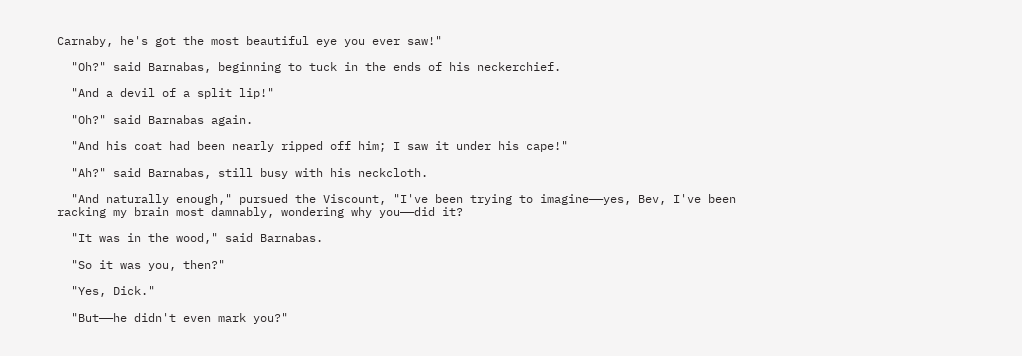Carnaby, he's got the most beautiful eye you ever saw!"

  "Oh?" said Barnabas, beginning to tuck in the ends of his neckerchief.

  "And a devil of a split lip!"

  "Oh?" said Barnabas again.

  "And his coat had been nearly ripped off him; I saw it under his cape!"

  "Ah?" said Barnabas, still busy with his neckcloth.

  "And naturally enough," pursued the Viscount, "I've been trying to imagine——yes, Bev, I've been racking my brain most damnably, wondering why you——did it?

  "It was in the wood," said Barnabas.

  "So it was you, then?"

  "Yes, Dick."

  "But——he didn't even mark you?"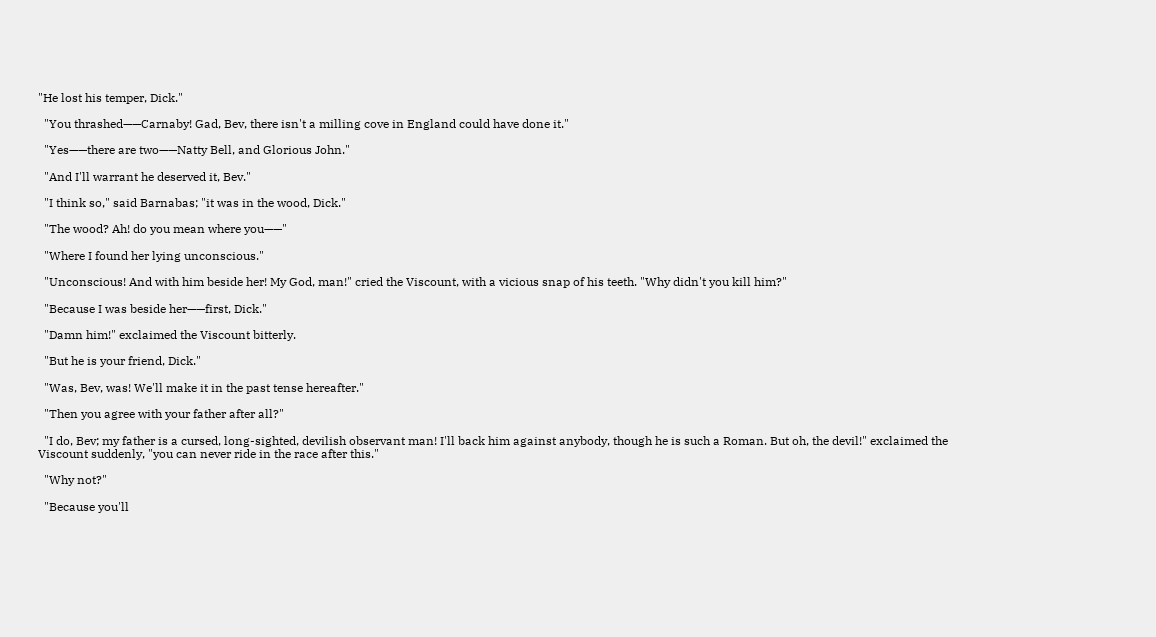"He lost his temper, Dick."

  "You thrashed——Carnaby! Gad, Bev, there isn't a milling cove in England could have done it."

  "Yes——there are two——Natty Bell, and Glorious John."

  "And I'll warrant he deserved it, Bev."

  "I think so," said Barnabas; "it was in the wood, Dick."

  "The wood? Ah! do you mean where you——"

  "Where I found her lying unconscious."

  "Unconscious! And with him beside her! My God, man!" cried the Viscount, with a vicious snap of his teeth. "Why didn't you kill him?"

  "Because I was beside her——first, Dick."

  "Damn him!" exclaimed the Viscount bitterly.

  "But he is your friend, Dick."

  "Was, Bev, was! We'll make it in the past tense hereafter."

  "Then you agree with your father after all?"

  "I do, Bev; my father is a cursed, long-sighted, devilish observant man! I'll back him against anybody, though he is such a Roman. But oh, the devil!" exclaimed the Viscount suddenly, "you can never ride in the race after this."

  "Why not?"

  "Because you'll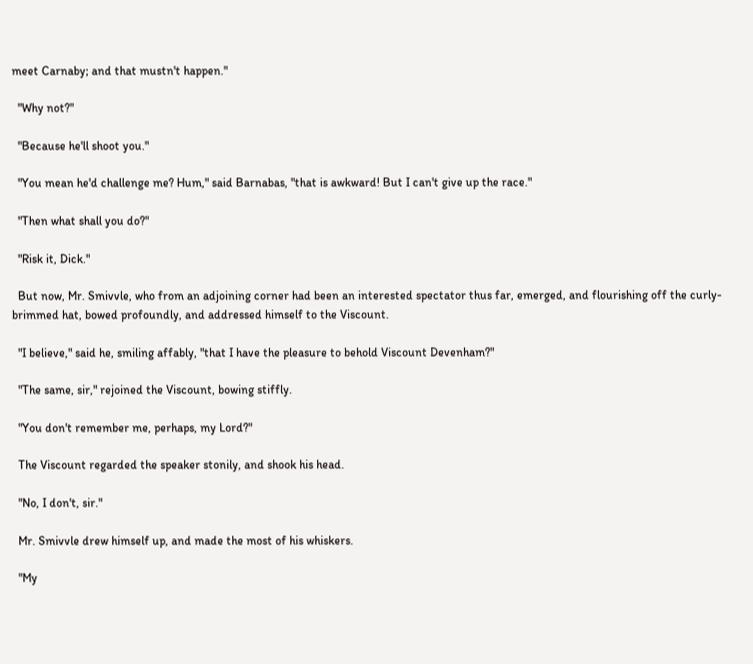meet Carnaby; and that mustn't happen."

  "Why not?"

  "Because he'll shoot you."

  "You mean he'd challenge me? Hum," said Barnabas, "that is awkward! But I can't give up the race."

  "Then what shall you do?"

  "Risk it, Dick."

  But now, Mr. Smivvle, who from an adjoining corner had been an interested spectator thus far, emerged, and flourishing off the curly-brimmed hat, bowed profoundly, and addressed himself to the Viscount.

  "I believe," said he, smiling affably, "that I have the pleasure to behold Viscount Devenham?"

  "The same, sir," rejoined the Viscount, bowing stiffly.

  "You don't remember me, perhaps, my Lord?"

  The Viscount regarded the speaker stonily, and shook his head.

  "No, I don't, sir."

  Mr. Smivvle drew himself up, and made the most of his whiskers.

  "My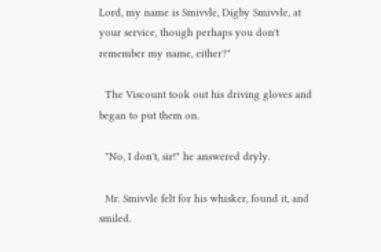Lord, my name is Smivvle, Digby Smivvle, at your service, though perhaps you don't remember my name, either?"

  The Viscount took out his driving gloves and began to put them on.

  "No, I don't, sir!" he answered dryly.

  Mr. Smivvle felt for his whisker, found it, and smiled.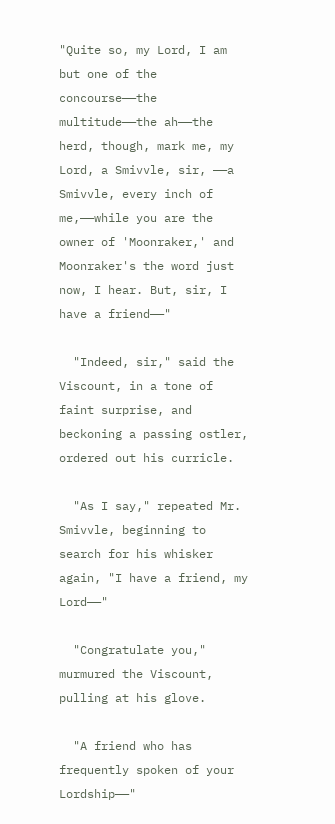"Quite so, my Lord, I am but one of the concourse——the multitude——the ah——the herd, though, mark me, my Lord, a Smivvle, sir, ——a Smivvle, every inch of me,——while you are the owner of 'Moonraker,' and Moonraker's the word just now, I hear. But, sir, I have a friend——"

  "Indeed, sir," said the Viscount, in a tone of faint surprise, and beckoning a passing ostler, ordered out his curricle.

  "As I say," repeated Mr. Smivvle, beginning to search for his whisker again, "I have a friend, my Lord——"

  "Congratulate you," murmured the Viscount, pulling at his glove.

  "A friend who has frequently spoken of your Lordship——"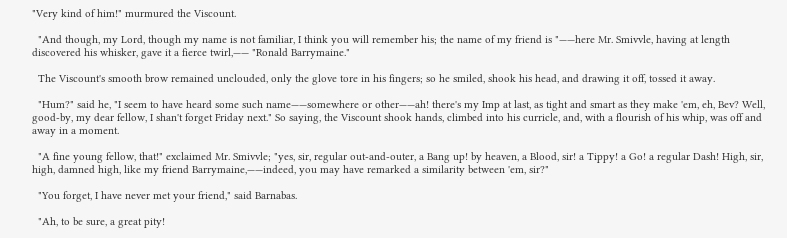"Very kind of him!" murmured the Viscount.

  "And though, my Lord, though my name is not familiar, I think you will remember his; the name of my friend is "——here Mr. Smivvle, having at length discovered his whisker, gave it a fierce twirl,—— "Ronald Barrymaine."

  The Viscount's smooth brow remained unclouded, only the glove tore in his fingers; so he smiled, shook his head, and drawing it off, tossed it away.

  "Hum?" said he, "I seem to have heard some such name——somewhere or other——ah! there's my Imp at last, as tight and smart as they make 'em, eh, Bev? Well, good-by, my dear fellow, I shan't forget Friday next." So saying, the Viscount shook hands, climbed into his curricle, and, with a flourish of his whip, was off and away in a moment.

  "A fine young fellow, that!" exclaimed Mr. Smivvle; "yes, sir, regular out-and-outer, a Bang up! by heaven, a Blood, sir! a Tippy! a Go! a regular Dash! High, sir, high, damned high, like my friend Barrymaine,——indeed, you may have remarked a similarity between 'em, sir?"

  "You forget, I have never met your friend," said Barnabas.

  "Ah, to be sure, a great pity!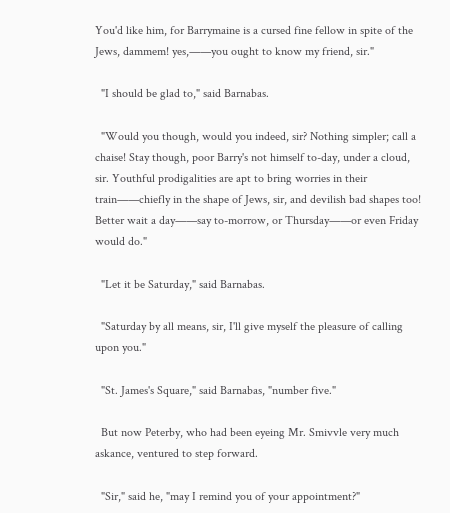You'd like him, for Barrymaine is a cursed fine fellow in spite of the Jews, dammem! yes,——you ought to know my friend, sir."

  "I should be glad to," said Barnabas.

  "Would you though, would you indeed, sir? Nothing simpler; call a chaise! Stay though, poor Barry's not himself to-day, under a cloud, sir. Youthful prodigalities are apt to bring worries in their train——chiefly in the shape of Jews, sir, and devilish bad shapes too! Better wait a day——say to-morrow, or Thursday——or even Friday would do."

  "Let it be Saturday," said Barnabas.

  "Saturday by all means, sir, I'll give myself the pleasure of calling upon you."

  "St. James's Square," said Barnabas, "number five."

  But now Peterby, who had been eyeing Mr. Smivvle very much askance, ventured to step forward.

  "Sir," said he, "may I remind you of your appointment?"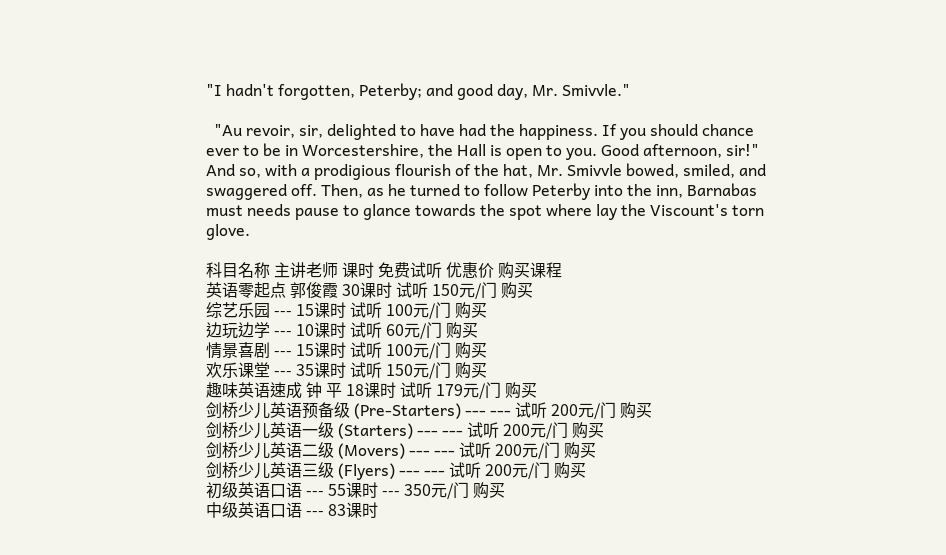"I hadn't forgotten, Peterby; and good day, Mr. Smivvle."

  "Au revoir, sir, delighted to have had the happiness. If you should chance ever to be in Worcestershire, the Hall is open to you. Good afternoon, sir!" And so, with a prodigious flourish of the hat, Mr. Smivvle bowed, smiled, and swaggered off. Then, as he turned to follow Peterby into the inn, Barnabas must needs pause to glance towards the spot where lay the Viscount's torn glove.

科目名称 主讲老师 课时 免费试听 优惠价 购买课程
英语零起点 郭俊霞 30课时 试听 150元/门 购买
综艺乐园 --- 15课时 试听 100元/门 购买
边玩边学 --- 10课时 试听 60元/门 购买
情景喜剧 --- 15课时 试听 100元/门 购买
欢乐课堂 --- 35课时 试听 150元/门 购买
趣味英语速成 钟 平 18课时 试听 179元/门 购买
剑桥少儿英语预备级 (Pre-Starters) --- --- 试听 200元/门 购买
剑桥少儿英语一级 (Starters) --- --- 试听 200元/门 购买
剑桥少儿英语二级 (Movers) --- --- 试听 200元/门 购买
剑桥少儿英语三级 (Flyers) --- --- 试听 200元/门 购买
初级英语口语 --- 55课时 --- 350元/门 购买
中级英语口语 --- 83课时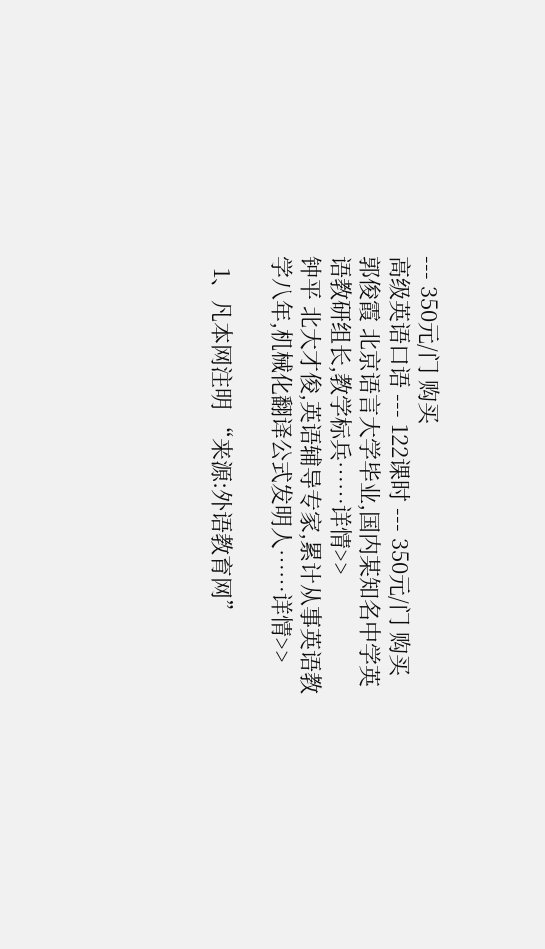--- 350元/门 购买
高级英语口语 --- 122课时 --- 350元/门 购买
郭俊霞 北京语言大学毕业,国内某知名中学英语教研组长,教学标兵……详情>>
钟平 北大才俊,英语辅导专家,累计从事英语教学八年,机械化翻译公式发明人……详情>>

  1、凡本网注明 “来源:外语教育网”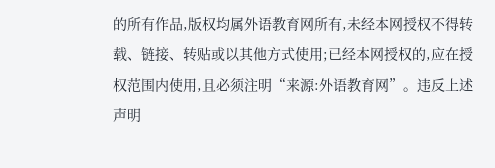的所有作品,版权均属外语教育网所有,未经本网授权不得转载、链接、转贴或以其他方式使用;已经本网授权的,应在授权范围内使用,且必须注明“来源:外语教育网”。违反上述声明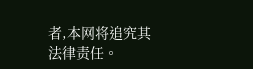者,本网将追究其法律责任。